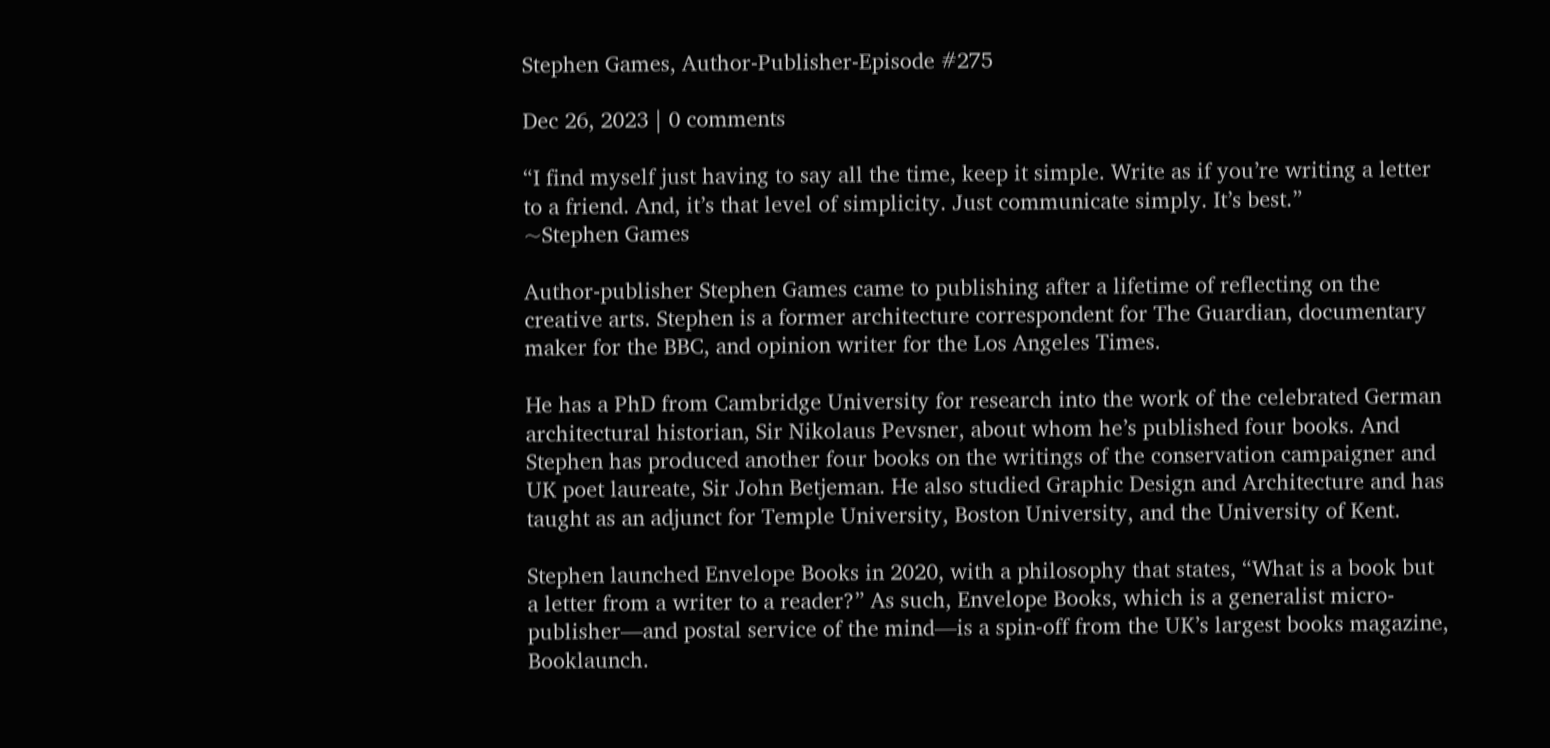Stephen Games, Author-Publisher-Episode #275

Dec 26, 2023 | 0 comments

“I find myself just having to say all the time, keep it simple. Write as if you’re writing a letter to a friend. And, it’s that level of simplicity. Just communicate simply. It’s best.”
~Stephen Games

Author-publisher Stephen Games came to publishing after a lifetime of reflecting on the creative arts. Stephen is a former architecture correspondent for The Guardian, documentary maker for the BBC, and opinion writer for the Los Angeles Times.

He has a PhD from Cambridge University for research into the work of the celebrated German architectural historian, Sir Nikolaus Pevsner, about whom he’s published four books. And Stephen has produced another four books on the writings of the conservation campaigner and UK poet laureate, Sir John Betjeman. He also studied Graphic Design and Architecture and has taught as an adjunct for Temple University, Boston University, and the University of Kent.

Stephen launched Envelope Books in 2020, with a philosophy that states, “What is a book but a letter from a writer to a reader?” As such, Envelope Books, which is a generalist micro-publisher—and postal service of the mind—is a spin-off from the UK’s largest books magazine, Booklaunch.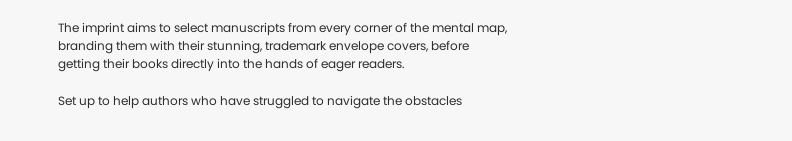The imprint aims to select manuscripts from every corner of the mental map, branding them with their stunning, trademark envelope covers, before getting their books directly into the hands of eager readers.

Set up to help authors who have struggled to navigate the obstacles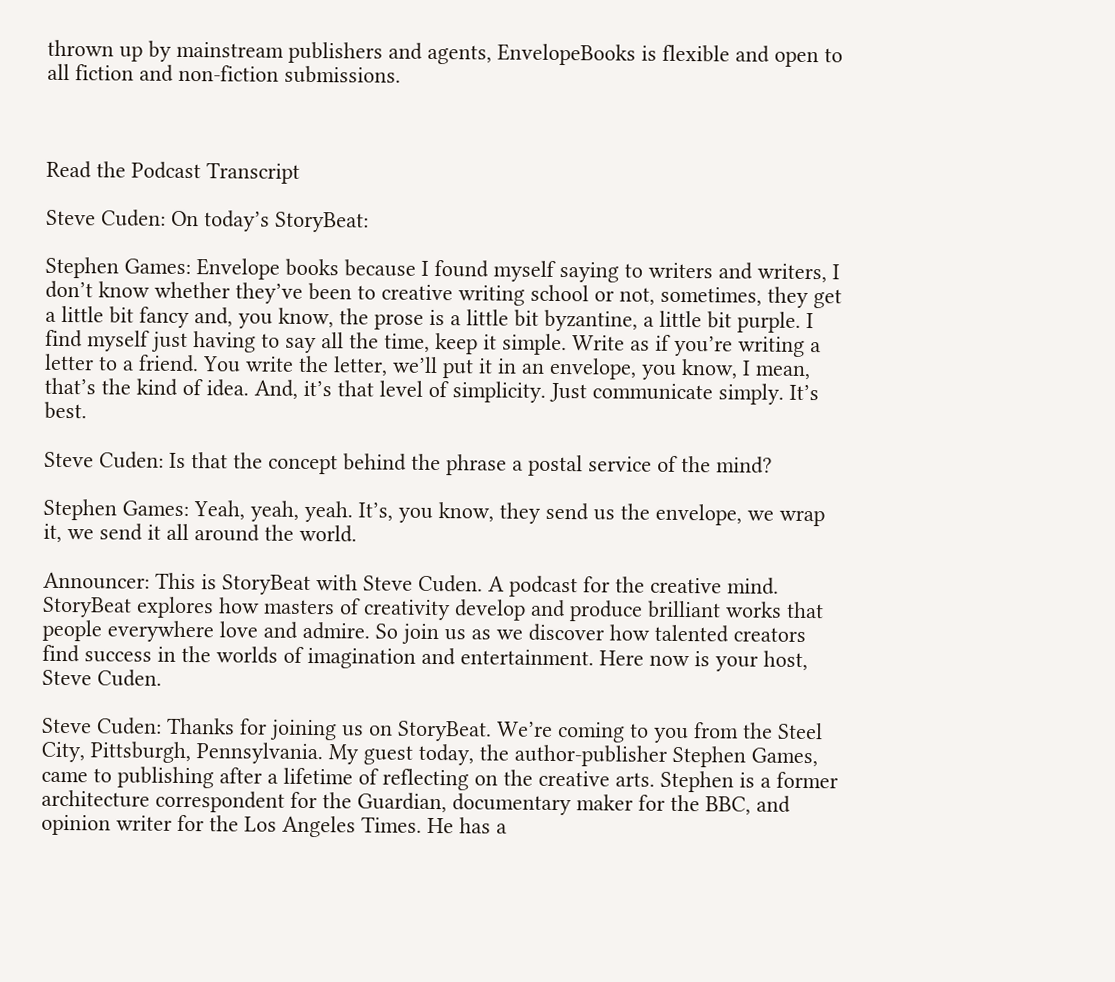thrown up by mainstream publishers and agents, EnvelopeBooks is flexible and open to all fiction and non-fiction submissions.



Read the Podcast Transcript

Steve Cuden: On today’s StoryBeat:

Stephen Games: Envelope books because I found myself saying to writers and writers, I don’t know whether they’ve been to creative writing school or not, sometimes, they get a little bit fancy and, you know, the prose is a little bit byzantine, a little bit purple. I find myself just having to say all the time, keep it simple. Write as if you’re writing a letter to a friend. You write the letter, we’ll put it in an envelope, you know, I mean, that’s the kind of idea. And, it’s that level of simplicity. Just communicate simply. It’s best.

Steve Cuden: Is that the concept behind the phrase a postal service of the mind?

Stephen Games: Yeah, yeah, yeah. It’s, you know, they send us the envelope, we wrap it, we send it all around the world.

Announcer: This is StoryBeat with Steve Cuden. A podcast for the creative mind. StoryBeat explores how masters of creativity develop and produce brilliant works that people everywhere love and admire. So join us as we discover how talented creators find success in the worlds of imagination and entertainment. Here now is your host, Steve Cuden.

Steve Cuden: Thanks for joining us on StoryBeat. We’re coming to you from the Steel City, Pittsburgh, Pennsylvania. My guest today, the author-publisher Stephen Games, came to publishing after a lifetime of reflecting on the creative arts. Stephen is a former architecture correspondent for the Guardian, documentary maker for the BBC, and opinion writer for the Los Angeles Times. He has a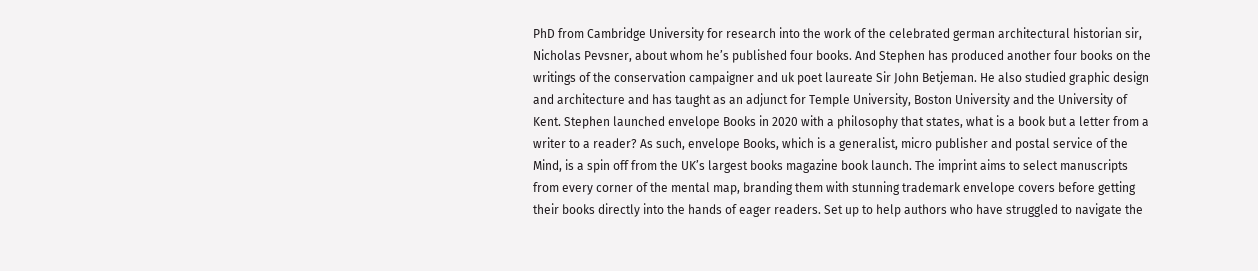PhD from Cambridge University for research into the work of the celebrated german architectural historian sir, Nicholas Pevsner, about whom he’s published four books. And Stephen has produced another four books on the writings of the conservation campaigner and uk poet laureate Sir John Betjeman. He also studied graphic design and architecture and has taught as an adjunct for Temple University, Boston University and the University of Kent. Stephen launched envelope Books in 2020 with a philosophy that states, what is a book but a letter from a writer to a reader? As such, envelope Books, which is a generalist, micro publisher and postal service of the Mind, is a spin off from the UK’s largest books magazine book launch. The imprint aims to select manuscripts from every corner of the mental map, branding them with stunning trademark envelope covers before getting their books directly into the hands of eager readers. Set up to help authors who have struggled to navigate the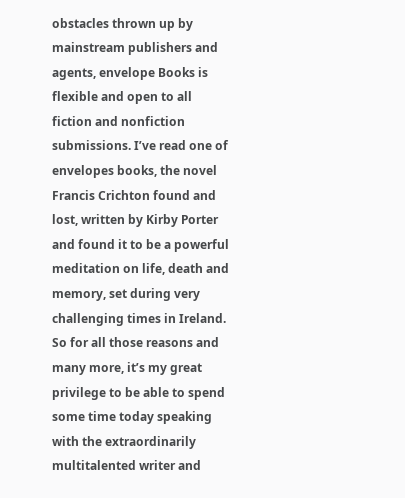obstacles thrown up by mainstream publishers and agents, envelope Books is flexible and open to all fiction and nonfiction submissions. I’ve read one of envelopes books, the novel Francis Crichton found and lost, written by Kirby Porter and found it to be a powerful meditation on life, death and memory, set during very challenging times in Ireland. So for all those reasons and many more, it’s my great privilege to be able to spend some time today speaking with the extraordinarily multitalented writer and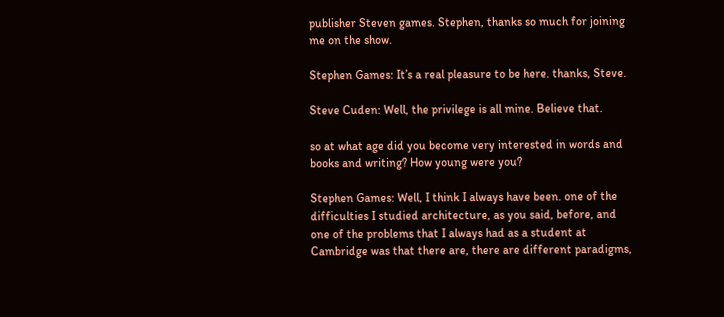publisher Steven games. Stephen, thanks so much for joining me on the show.

Stephen Games: It’s a real pleasure to be here. thanks, Steve.

Steve Cuden: Well, the privilege is all mine. Believe that.

so at what age did you become very interested in words and books and writing? How young were you?

Stephen Games: Well, I think I always have been. one of the difficulties I studied architecture, as you said, before, and one of the problems that I always had as a student at Cambridge was that there are, there are different paradigms,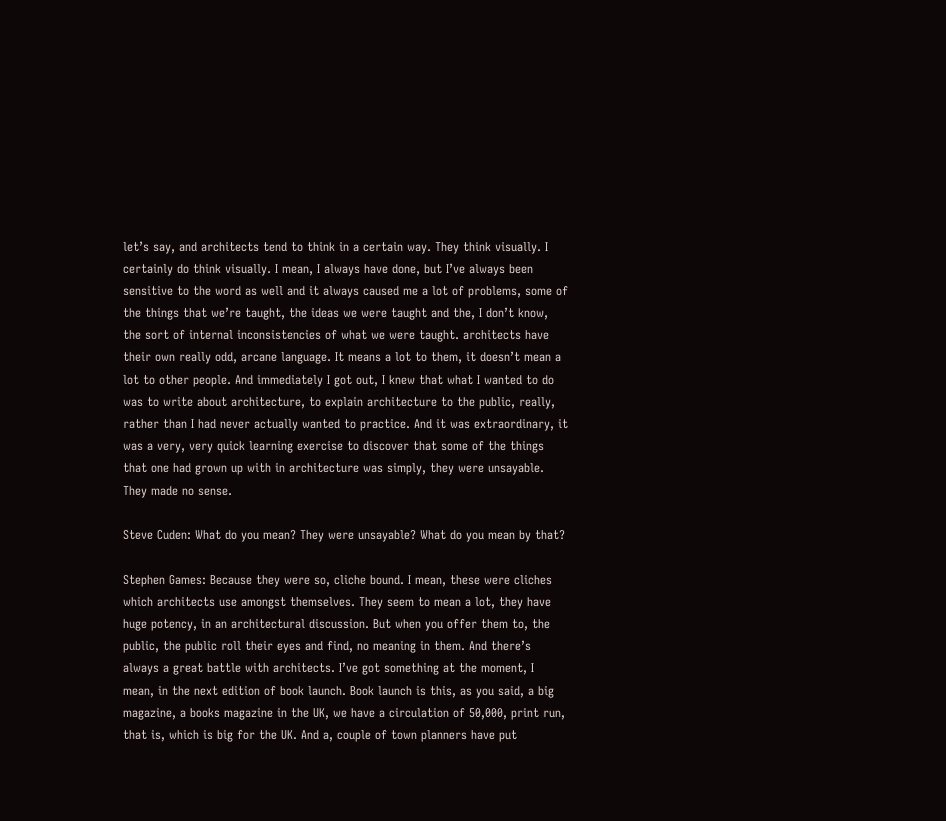let’s say, and architects tend to think in a certain way. They think visually. I certainly do think visually. I mean, I always have done, but I’ve always been sensitive to the word as well and it always caused me a lot of problems, some of the things that we’re taught, the ideas we were taught and the, I don’t know, the sort of internal inconsistencies of what we were taught. architects have their own really odd, arcane language. It means a lot to them, it doesn’t mean a lot to other people. And immediately I got out, I knew that what I wanted to do was to write about architecture, to explain architecture to the public, really, rather than I had never actually wanted to practice. And it was extraordinary, it was a very, very quick learning exercise to discover that some of the things that one had grown up with in architecture was simply, they were unsayable. They made no sense.

Steve Cuden: What do you mean? They were unsayable? What do you mean by that?

Stephen Games: Because they were so, cliche bound. I mean, these were cliches which architects use amongst themselves. They seem to mean a lot, they have huge potency, in an architectural discussion. But when you offer them to, the public, the public roll their eyes and find, no meaning in them. And there’s always a great battle with architects. I’ve got something at the moment, I mean, in the next edition of book launch. Book launch is this, as you said, a big magazine, a books magazine in the UK, we have a circulation of 50,000, print run, that is, which is big for the UK. And a, couple of town planners have put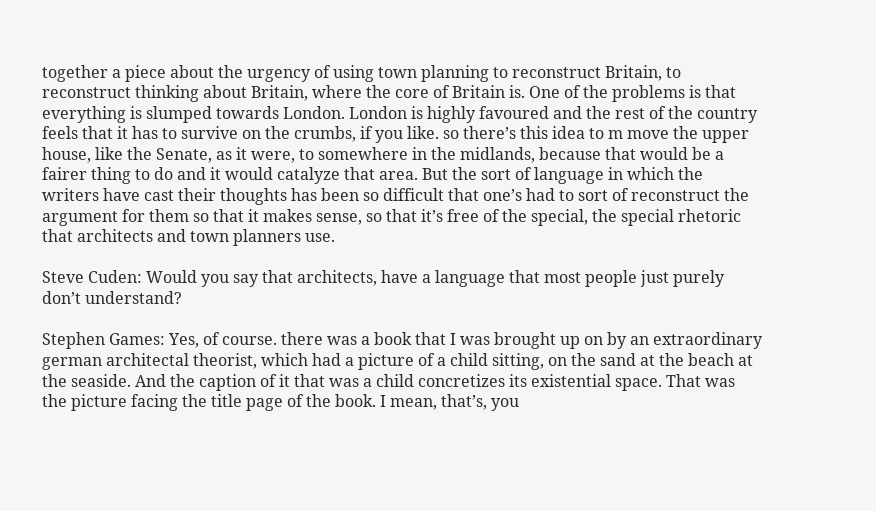together a piece about the urgency of using town planning to reconstruct Britain, to reconstruct thinking about Britain, where the core of Britain is. One of the problems is that everything is slumped towards London. London is highly favoured and the rest of the country feels that it has to survive on the crumbs, if you like. so there’s this idea to m move the upper house, like the Senate, as it were, to somewhere in the midlands, because that would be a fairer thing to do and it would catalyze that area. But the sort of language in which the writers have cast their thoughts has been so difficult that one’s had to sort of reconstruct the argument for them so that it makes sense, so that it’s free of the special, the special rhetoric that architects and town planners use.

Steve Cuden: Would you say that architects, have a language that most people just purely don’t understand?

Stephen Games: Yes, of course. there was a book that I was brought up on by an extraordinary german architectal theorist, which had a picture of a child sitting, on the sand at the beach at the seaside. And the caption of it that was a child concretizes its existential space. That was the picture facing the title page of the book. I mean, that’s, you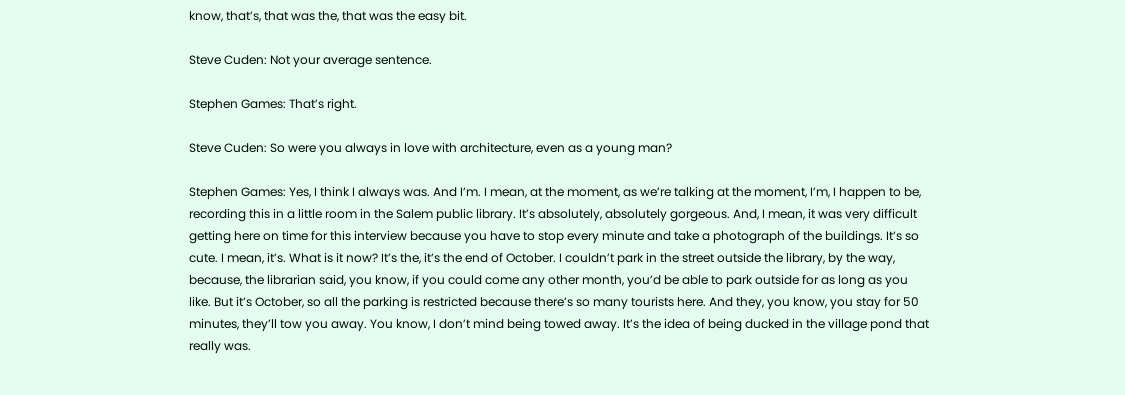know, that’s, that was the, that was the easy bit.

Steve Cuden: Not your average sentence.

Stephen Games: That’s right.

Steve Cuden: So were you always in love with architecture, even as a young man?

Stephen Games: Yes, I think I always was. And I’m. I mean, at the moment, as we’re talking at the moment, I’m, I happen to be, recording this in a little room in the Salem public library. It’s absolutely, absolutely gorgeous. And, I mean, it was very difficult getting here on time for this interview because you have to stop every minute and take a photograph of the buildings. It’s so cute. I mean, it’s. What is it now? It’s the, it’s the end of October. I couldn’t park in the street outside the library, by the way, because, the librarian said, you know, if you could come any other month, you’d be able to park outside for as long as you like. But it’s October, so all the parking is restricted because there’s so many tourists here. And they, you know, you stay for 50 minutes, they’ll tow you away. You know, I don’t mind being towed away. It’s the idea of being ducked in the village pond that really was.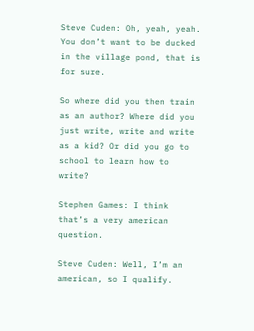Steve Cuden: Oh, yeah, yeah. You don’t want to be ducked in the village pond, that is for sure.

So where did you then train as an author? Where did you just write, write and write as a kid? Or did you go to school to learn how to write?

Stephen Games: I think that’s a very american question.

Steve Cuden: Well, I’m an american, so I qualify.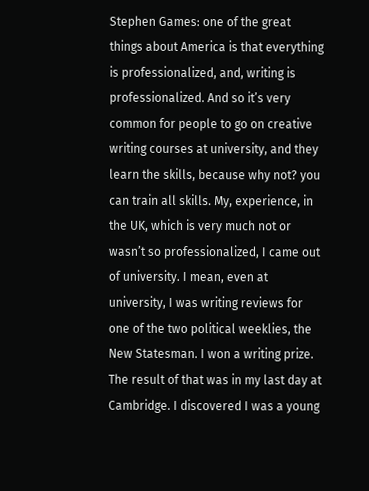Stephen Games: one of the great things about America is that everything is professionalized, and, writing is professionalized. And so it’s very common for people to go on creative writing courses at university, and they learn the skills, because why not? you can train all skills. My, experience, in the UK, which is very much not or wasn’t so professionalized, I came out of university. I mean, even at university, I was writing reviews for one of the two political weeklies, the New Statesman. I won a writing prize. The result of that was in my last day at Cambridge. I discovered I was a young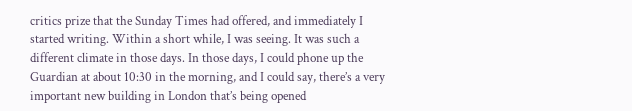critics prize that the Sunday Times had offered, and immediately I started writing. Within a short while, I was seeing. It was such a different climate in those days. In those days, I could phone up the Guardian at about 10:30 in the morning, and I could say, there’s a very important new building in London that’s being opened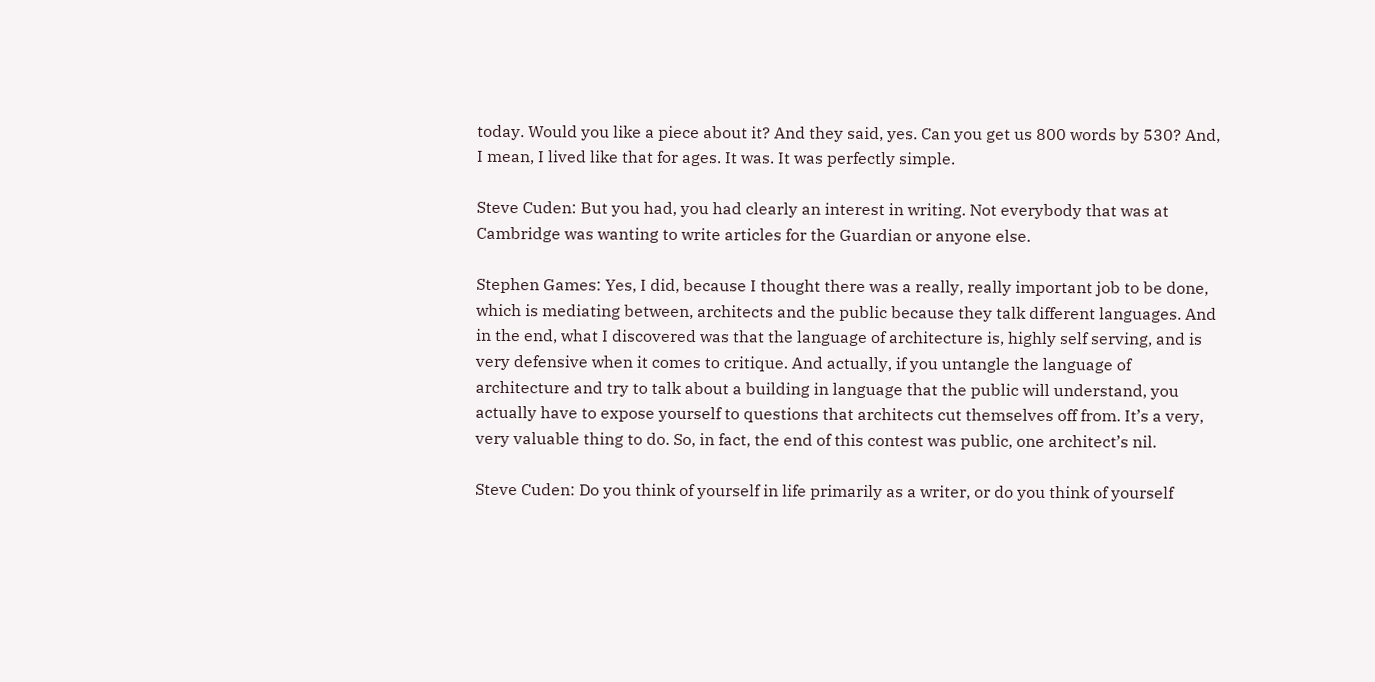today. Would you like a piece about it? And they said, yes. Can you get us 800 words by 530? And, I mean, I lived like that for ages. It was. It was perfectly simple.

Steve Cuden: But you had, you had clearly an interest in writing. Not everybody that was at Cambridge was wanting to write articles for the Guardian or anyone else.

Stephen Games: Yes, I did, because I thought there was a really, really important job to be done, which is mediating between, architects and the public because they talk different languages. And in the end, what I discovered was that the language of architecture is, highly self serving, and is very defensive when it comes to critique. And actually, if you untangle the language of architecture and try to talk about a building in language that the public will understand, you actually have to expose yourself to questions that architects cut themselves off from. It’s a very, very valuable thing to do. So, in fact, the end of this contest was public, one architect’s nil.

Steve Cuden: Do you think of yourself in life primarily as a writer, or do you think of yourself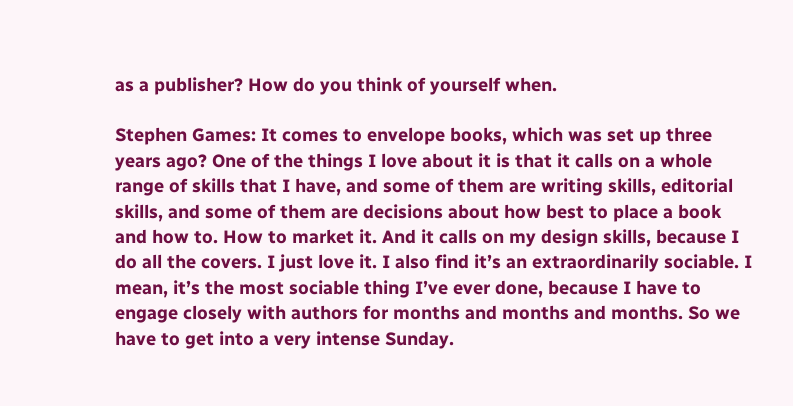as a publisher? How do you think of yourself when.

Stephen Games: It comes to envelope books, which was set up three years ago? One of the things I love about it is that it calls on a whole range of skills that I have, and some of them are writing skills, editorial skills, and some of them are decisions about how best to place a book and how to. How to market it. And it calls on my design skills, because I do all the covers. I just love it. I also find it’s an extraordinarily sociable. I mean, it’s the most sociable thing I’ve ever done, because I have to engage closely with authors for months and months and months. So we have to get into a very intense Sunday.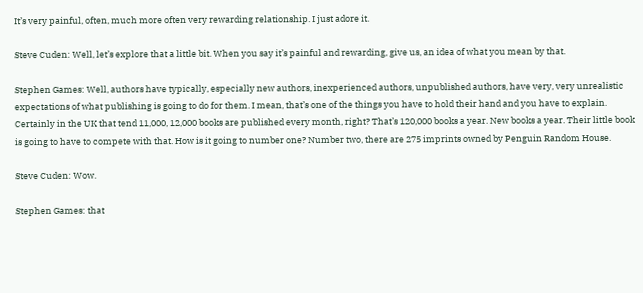It’s very painful, often, much more often very rewarding relationship. I just adore it.

Steve Cuden: Well, let’s explore that a little bit. When you say it’s painful and rewarding, give us, an idea of what you mean by that.

Stephen Games: Well, authors have typically, especially new authors, inexperienced authors, unpublished authors, have very, very unrealistic expectations of what publishing is going to do for them. I mean, that’s one of the things you have to hold their hand and you have to explain. Certainly in the UK that tend 11,000, 12,000 books are published every month, right? That’s 120,000 books a year. New books a year. Their little book is going to have to compete with that. How is it going to number one? Number two, there are 275 imprints owned by Penguin Random House.

Steve Cuden: Wow.

Stephen Games: that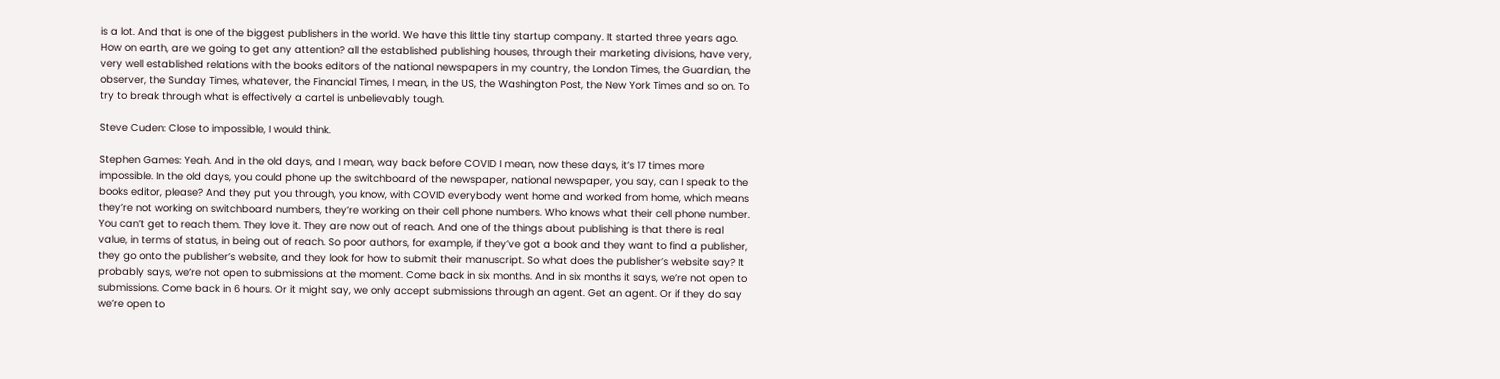is a lot. And that is one of the biggest publishers in the world. We have this little tiny startup company. It started three years ago. How on earth, are we going to get any attention? all the established publishing houses, through their marketing divisions, have very, very well established relations with the books editors of the national newspapers in my country, the London Times, the Guardian, the observer, the Sunday Times, whatever, the Financial Times, I mean, in the US, the Washington Post, the New York Times and so on. To try to break through what is effectively a cartel is unbelievably tough.

Steve Cuden: Close to impossible, I would think.

Stephen Games: Yeah. And in the old days, and I mean, way back before COVID I mean, now these days, it’s 17 times more impossible. In the old days, you could phone up the switchboard of the newspaper, national newspaper, you say, can I speak to the books editor, please? And they put you through, you know, with COVID everybody went home and worked from home, which means they’re not working on switchboard numbers, they’re working on their cell phone numbers. Who knows what their cell phone number. You can’t get to reach them. They love it. They are now out of reach. And one of the things about publishing is that there is real value, in terms of status, in being out of reach. So poor authors, for example, if they’ve got a book and they want to find a publisher, they go onto the publisher’s website, and they look for how to submit their manuscript. So what does the publisher’s website say? It probably says, we’re not open to submissions at the moment. Come back in six months. And in six months it says, we’re not open to submissions. Come back in 6 hours. Or it might say, we only accept submissions through an agent. Get an agent. Or if they do say we’re open to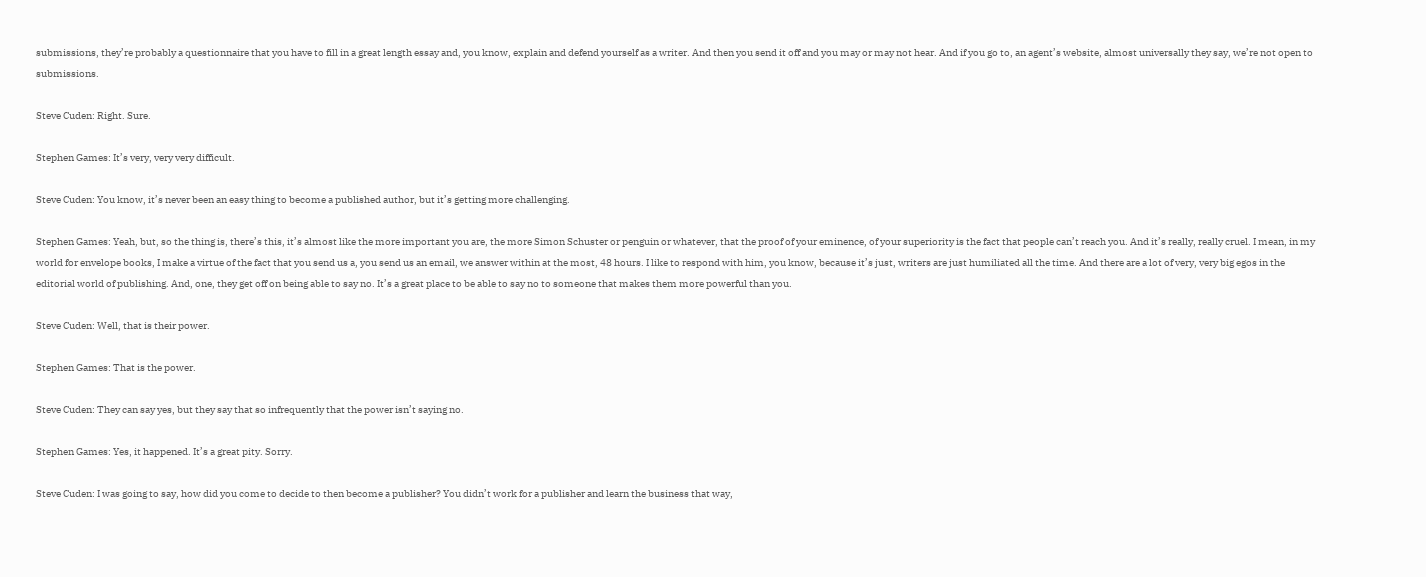submissions, they’re probably a questionnaire that you have to fill in a great length essay and, you know, explain and defend yourself as a writer. And then you send it off and you may or may not hear. And if you go to, an agent’s website, almost universally they say, we’re not open to submissions.

Steve Cuden: Right. Sure.

Stephen Games: It’s very, very very difficult.

Steve Cuden: You know, it’s never been an easy thing to become a published author, but it’s getting more challenging.

Stephen Games: Yeah, but, so the thing is, there’s this, it’s almost like the more important you are, the more Simon Schuster or penguin or whatever, that the proof of your eminence, of your superiority is the fact that people can’t reach you. And it’s really, really cruel. I mean, in my world for envelope books, I make a virtue of the fact that you send us a, you send us an email, we answer within at the most, 48 hours. I like to respond with him, you know, because it’s just, writers are just humiliated all the time. And there are a lot of very, very big egos in the editorial world of publishing. And, one, they get off on being able to say no. It’s a great place to be able to say no to someone that makes them more powerful than you.

Steve Cuden: Well, that is their power.

Stephen Games: That is the power.

Steve Cuden: They can say yes, but they say that so infrequently that the power isn’t saying no.

Stephen Games: Yes, it happened. It’s a great pity. Sorry.

Steve Cuden: I was going to say, how did you come to decide to then become a publisher? You didn’t work for a publisher and learn the business that way,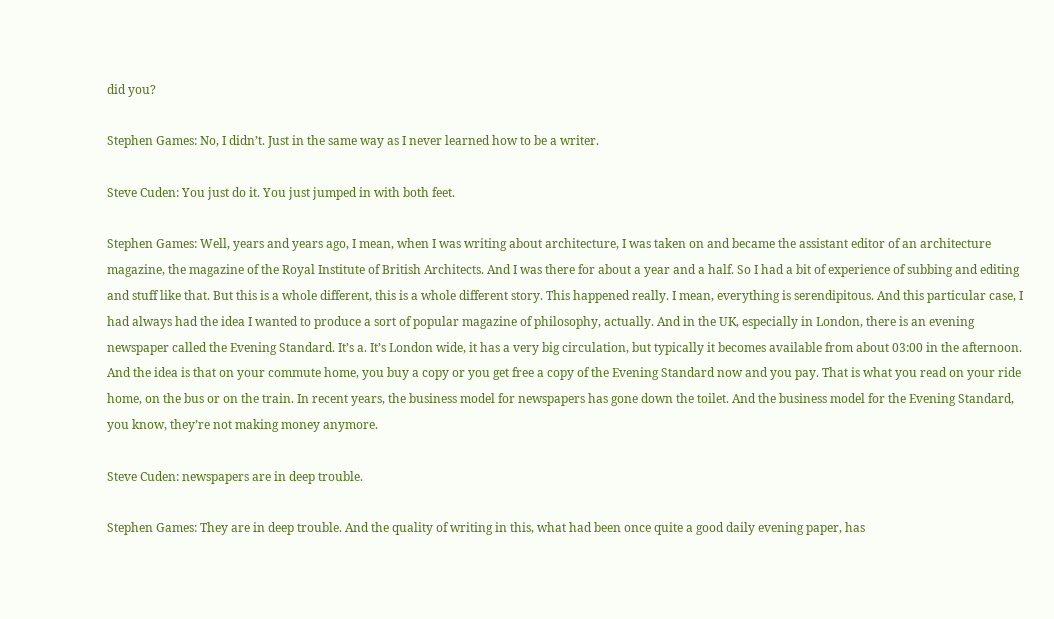did you?

Stephen Games: No, I didn’t. Just in the same way as I never learned how to be a writer.

Steve Cuden: You just do it. You just jumped in with both feet.

Stephen Games: Well, years and years ago, I mean, when I was writing about architecture, I was taken on and became the assistant editor of an architecture magazine, the magazine of the Royal Institute of British Architects. And I was there for about a year and a half. So I had a bit of experience of subbing and editing and stuff like that. But this is a whole different, this is a whole different story. This happened really. I mean, everything is serendipitous. And this particular case, I had always had the idea I wanted to produce a sort of popular magazine of philosophy, actually. And in the UK, especially in London, there is an evening newspaper called the Evening Standard. It’s a. It’s London wide, it has a very big circulation, but typically it becomes available from about 03:00 in the afternoon. And the idea is that on your commute home, you buy a copy or you get free a copy of the Evening Standard now and you pay. That is what you read on your ride home, on the bus or on the train. In recent years, the business model for newspapers has gone down the toilet. And the business model for the Evening Standard, you know, they’re not making money anymore.

Steve Cuden: newspapers are in deep trouble.

Stephen Games: They are in deep trouble. And the quality of writing in this, what had been once quite a good daily evening paper, has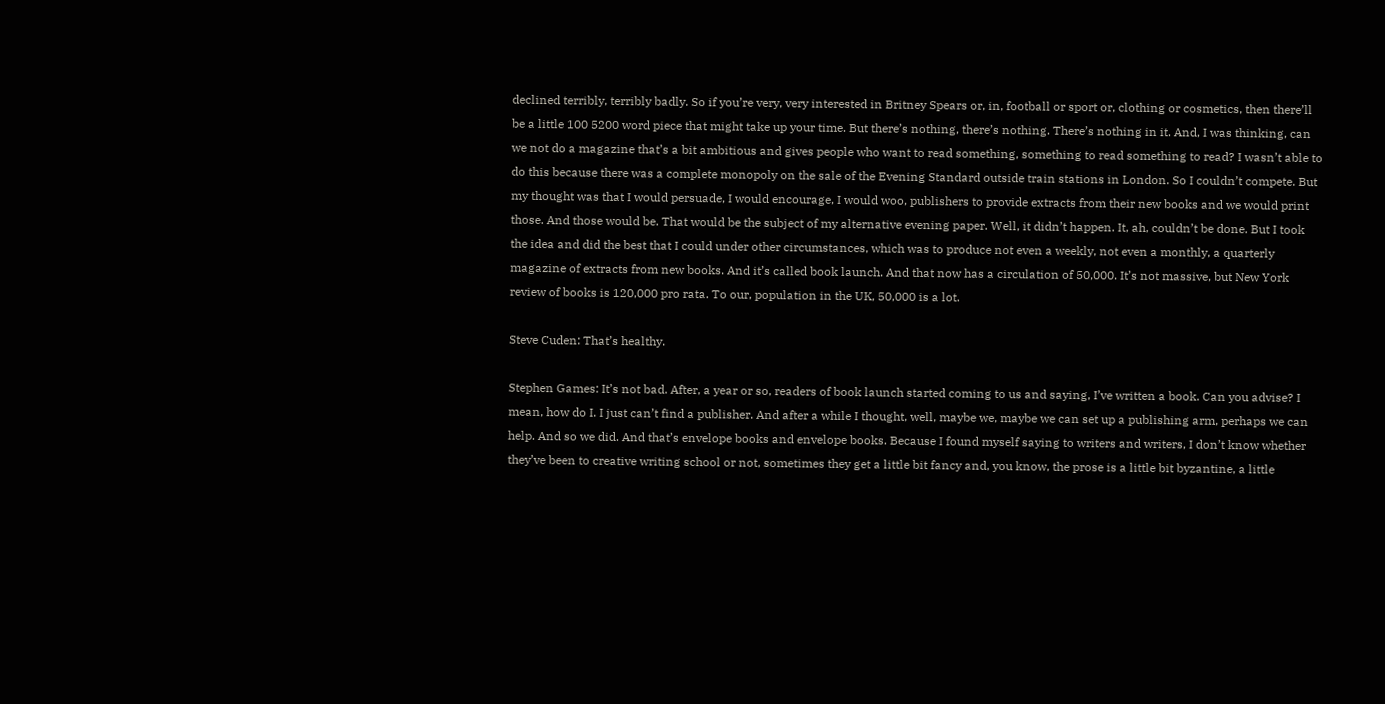declined terribly, terribly badly. So if you’re very, very interested in Britney Spears or, in, football or sport or, clothing or cosmetics, then there’ll be a little 100 5200 word piece that might take up your time. But there’s nothing, there’s nothing. There’s nothing in it. And, I was thinking, can we not do a magazine that’s a bit ambitious and gives people who want to read something, something to read something to read? I wasn’t able to do this because there was a complete monopoly on the sale of the Evening Standard outside train stations in London. So I couldn’t compete. But my thought was that I would persuade, I would encourage, I would woo, publishers to provide extracts from their new books and we would print those. And those would be. That would be the subject of my alternative evening paper. Well, it didn’t happen. It, ah, couldn’t be done. But I took the idea and did the best that I could under other circumstances, which was to produce not even a weekly, not even a monthly, a quarterly magazine of extracts from new books. And it’s called book launch. And that now has a circulation of 50,000. It’s not massive, but New York review of books is 120,000 pro rata. To our, population in the UK, 50,000 is a lot.

Steve Cuden: That’s healthy.

Stephen Games: It’s not bad. After, a year or so, readers of book launch started coming to us and saying, I’ve written a book. Can you advise? I mean, how do I. I just can’t find a publisher. And after a while I thought, well, maybe we, maybe we can set up a publishing arm, perhaps we can help. And so we did. And that’s envelope books and envelope books. Because I found myself saying to writers and writers, I don’t know whether they’ve been to creative writing school or not, sometimes they get a little bit fancy and, you know, the prose is a little bit byzantine, a little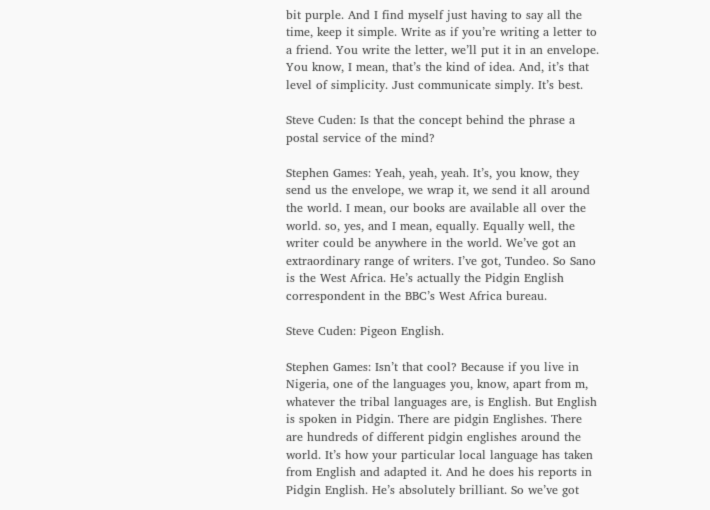bit purple. And I find myself just having to say all the time, keep it simple. Write as if you’re writing a letter to a friend. You write the letter, we’ll put it in an envelope. You know, I mean, that’s the kind of idea. And, it’s that level of simplicity. Just communicate simply. It’s best.

Steve Cuden: Is that the concept behind the phrase a postal service of the mind?

Stephen Games: Yeah, yeah, yeah. It’s, you know, they send us the envelope, we wrap it, we send it all around the world. I mean, our books are available all over the world. so, yes, and I mean, equally. Equally well, the writer could be anywhere in the world. We’ve got an extraordinary range of writers. I’ve got, Tundeo. So Sano is the West Africa. He’s actually the Pidgin English correspondent in the BBC’s West Africa bureau.

Steve Cuden: Pigeon English.

Stephen Games: Isn’t that cool? Because if you live in Nigeria, one of the languages you, know, apart from m, whatever the tribal languages are, is English. But English is spoken in Pidgin. There are pidgin Englishes. There are hundreds of different pidgin englishes around the world. It’s how your particular local language has taken from English and adapted it. And he does his reports in Pidgin English. He’s absolutely brilliant. So we’ve got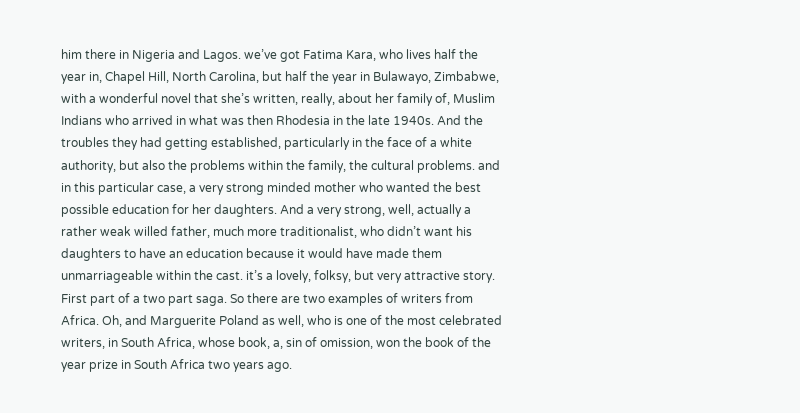him there in Nigeria and Lagos. we’ve got Fatima Kara, who lives half the year in, Chapel Hill, North Carolina, but half the year in Bulawayo, Zimbabwe, with a wonderful novel that she’s written, really, about her family of, Muslim Indians who arrived in what was then Rhodesia in the late 1940s. And the troubles they had getting established, particularly in the face of a white authority, but also the problems within the family, the cultural problems. and in this particular case, a very strong minded mother who wanted the best possible education for her daughters. And a very strong, well, actually a rather weak willed father, much more traditionalist, who didn’t want his daughters to have an education because it would have made them unmarriageable within the cast. it’s a lovely, folksy, but very attractive story. First part of a two part saga. So there are two examples of writers from Africa. Oh, and Marguerite Poland as well, who is one of the most celebrated writers, in South Africa, whose book, a, sin of omission, won the book of the year prize in South Africa two years ago.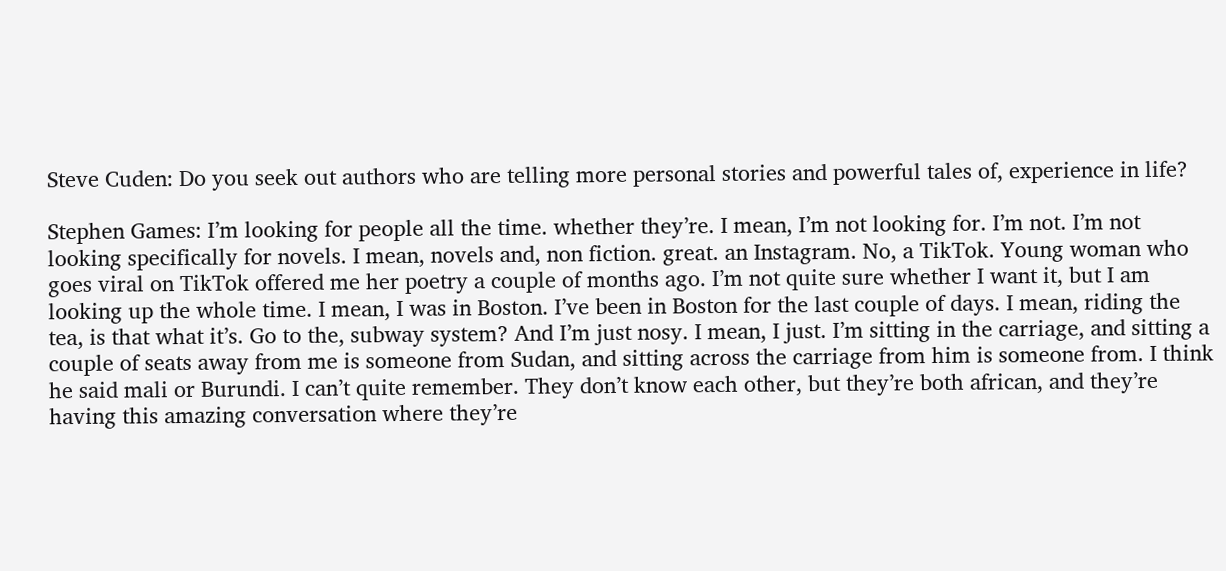Steve Cuden: Do you seek out authors who are telling more personal stories and powerful tales of, experience in life?

Stephen Games: I’m looking for people all the time. whether they’re. I mean, I’m not looking for. I’m not. I’m not looking specifically for novels. I mean, novels and, non fiction. great. an Instagram. No, a TikTok. Young woman who goes viral on TikTok offered me her poetry a couple of months ago. I’m not quite sure whether I want it, but I am looking up the whole time. I mean, I was in Boston. I’ve been in Boston for the last couple of days. I mean, riding the tea, is that what it’s. Go to the, subway system? And I’m just nosy. I mean, I just. I’m sitting in the carriage, and sitting a couple of seats away from me is someone from Sudan, and sitting across the carriage from him is someone from. I think he said mali or Burundi. I can’t quite remember. They don’t know each other, but they’re both african, and they’re having this amazing conversation where they’re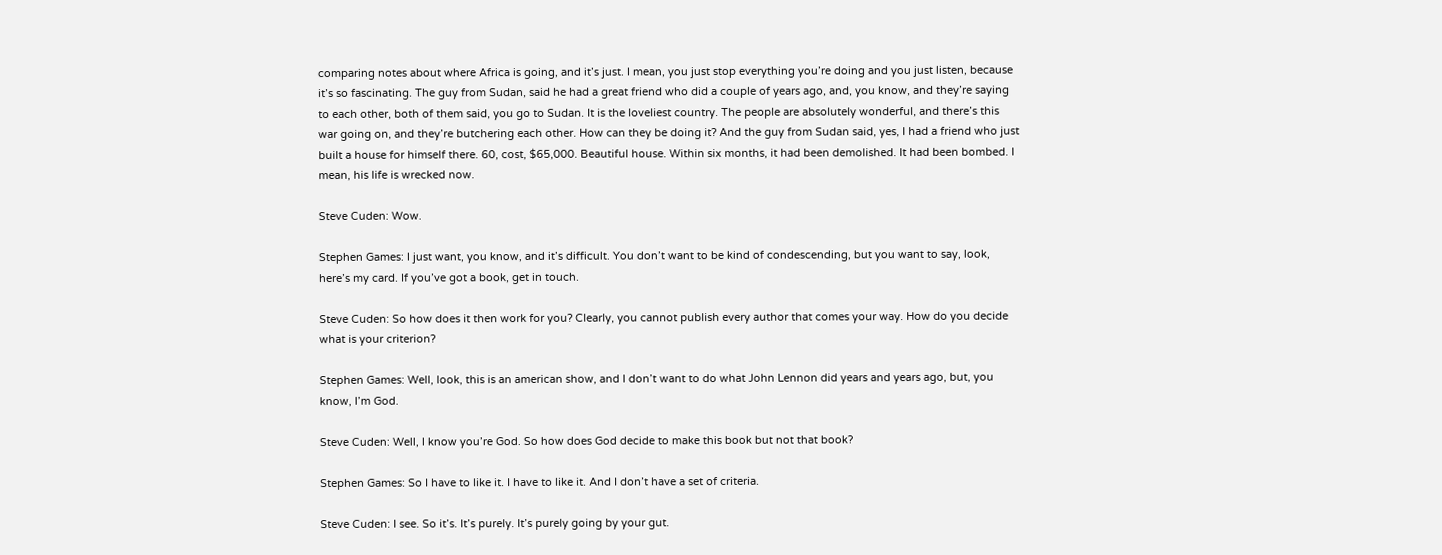comparing notes about where Africa is going, and it’s just. I mean, you just stop everything you’re doing and you just listen, because it’s so fascinating. The guy from Sudan, said he had a great friend who did a couple of years ago, and, you know, and they’re saying to each other, both of them said, you go to Sudan. It is the loveliest country. The people are absolutely wonderful, and there’s this war going on, and they’re butchering each other. How can they be doing it? And the guy from Sudan said, yes, I had a friend who just built a house for himself there. 60, cost, $65,000. Beautiful house. Within six months, it had been demolished. It had been bombed. I mean, his life is wrecked now.

Steve Cuden: Wow.

Stephen Games: I just want, you know, and it’s difficult. You don’t want to be kind of condescending, but you want to say, look, here’s my card. If you’ve got a book, get in touch.

Steve Cuden: So how does it then work for you? Clearly, you cannot publish every author that comes your way. How do you decide what is your criterion?

Stephen Games: Well, look, this is an american show, and I don’t want to do what John Lennon did years and years ago, but, you know, I’m God.

Steve Cuden: Well, I know you’re God. So how does God decide to make this book but not that book?

Stephen Games: So I have to like it. I have to like it. And I don’t have a set of criteria.

Steve Cuden: I see. So it’s. It’s purely. It’s purely going by your gut.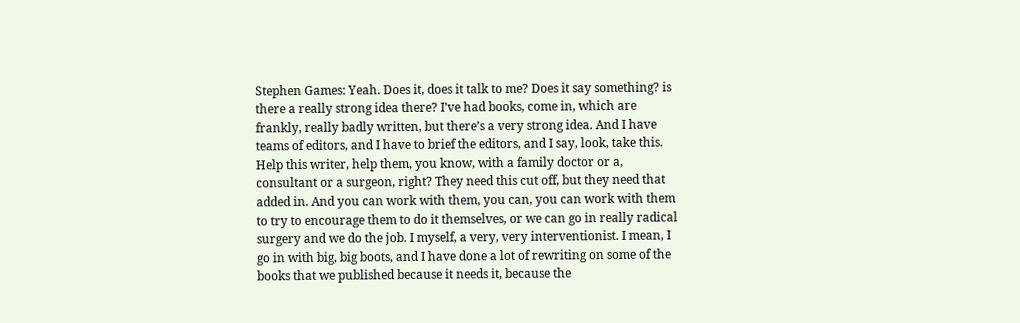Stephen Games: Yeah. Does it, does it talk to me? Does it say something? is there a really strong idea there? I’ve had books, come in, which are frankly, really badly written, but there’s a very strong idea. And I have teams of editors, and I have to brief the editors, and I say, look, take this. Help this writer, help them, you know, with a family doctor or a, consultant or a surgeon, right? They need this cut off, but they need that added in. And you can work with them, you can, you can work with them to try to encourage them to do it themselves, or we can go in really radical surgery and we do the job. I myself, a very, very interventionist. I mean, I go in with big, big boots, and I have done a lot of rewriting on some of the books that we published because it needs it, because the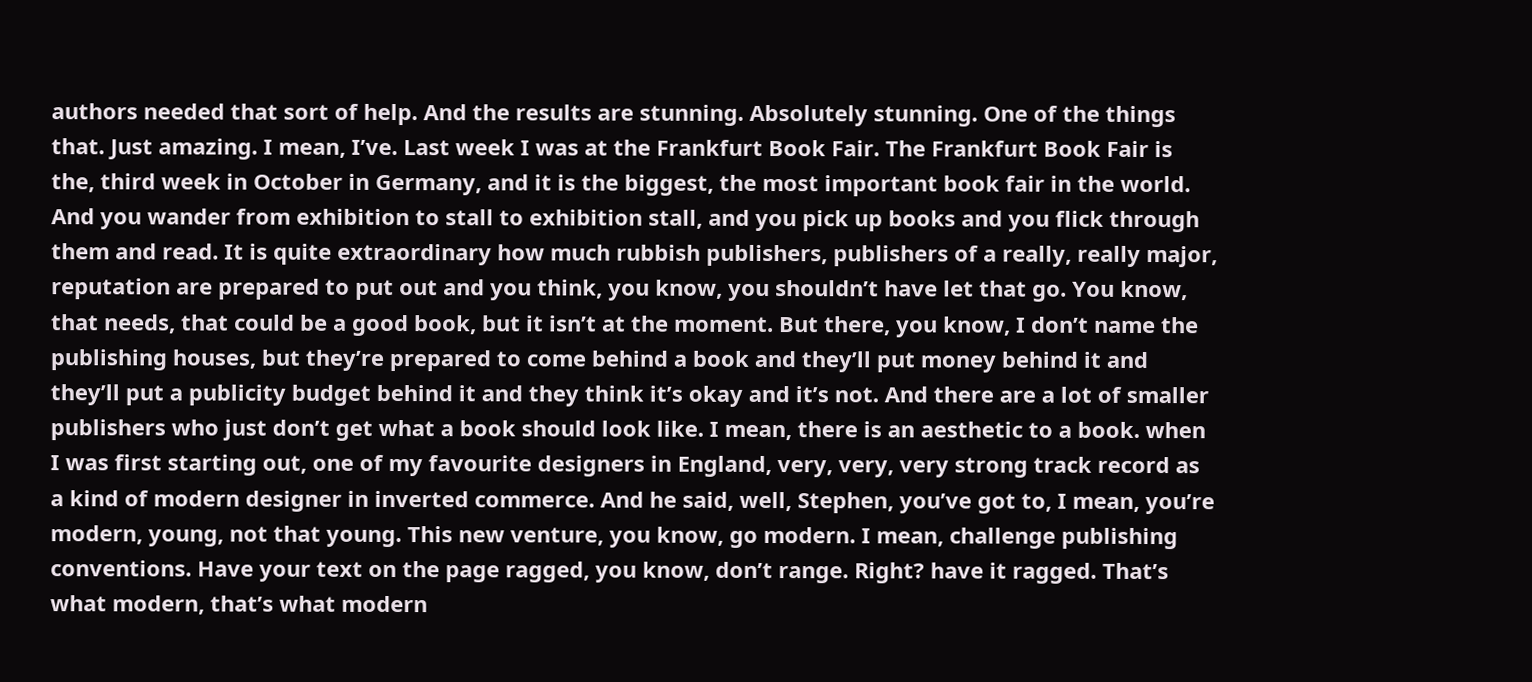authors needed that sort of help. And the results are stunning. Absolutely stunning. One of the things that. Just amazing. I mean, I’ve. Last week I was at the Frankfurt Book Fair. The Frankfurt Book Fair is the, third week in October in Germany, and it is the biggest, the most important book fair in the world. And you wander from exhibition to stall to exhibition stall, and you pick up books and you flick through them and read. It is quite extraordinary how much rubbish publishers, publishers of a really, really major, reputation are prepared to put out and you think, you know, you shouldn’t have let that go. You know, that needs, that could be a good book, but it isn’t at the moment. But there, you know, I don’t name the publishing houses, but they’re prepared to come behind a book and they’ll put money behind it and they’ll put a publicity budget behind it and they think it’s okay and it’s not. And there are a lot of smaller publishers who just don’t get what a book should look like. I mean, there is an aesthetic to a book. when I was first starting out, one of my favourite designers in England, very, very, very strong track record as a kind of modern designer in inverted commerce. And he said, well, Stephen, you’ve got to, I mean, you’re modern, young, not that young. This new venture, you know, go modern. I mean, challenge publishing conventions. Have your text on the page ragged, you know, don’t range. Right? have it ragged. That’s what modern, that’s what modern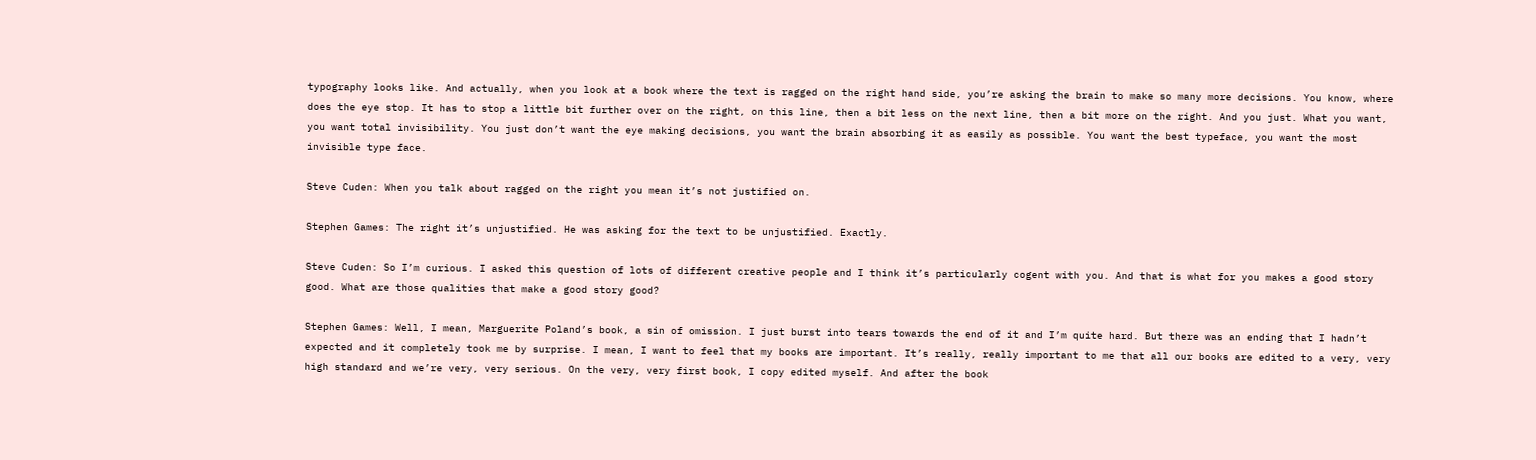typography looks like. And actually, when you look at a book where the text is ragged on the right hand side, you’re asking the brain to make so many more decisions. You know, where does the eye stop. It has to stop a little bit further over on the right, on this line, then a bit less on the next line, then a bit more on the right. And you just. What you want, you want total invisibility. You just don’t want the eye making decisions, you want the brain absorbing it as easily as possible. You want the best typeface, you want the most invisible type face.

Steve Cuden: When you talk about ragged on the right you mean it’s not justified on.

Stephen Games: The right it’s unjustified. He was asking for the text to be unjustified. Exactly.

Steve Cuden: So I’m curious. I asked this question of lots of different creative people and I think it’s particularly cogent with you. And that is what for you makes a good story good. What are those qualities that make a good story good?

Stephen Games: Well, I mean, Marguerite Poland’s book, a sin of omission. I just burst into tears towards the end of it and I’m quite hard. But there was an ending that I hadn’t expected and it completely took me by surprise. I mean, I want to feel that my books are important. It’s really, really important to me that all our books are edited to a very, very high standard and we’re very, very serious. On the very, very first book, I copy edited myself. And after the book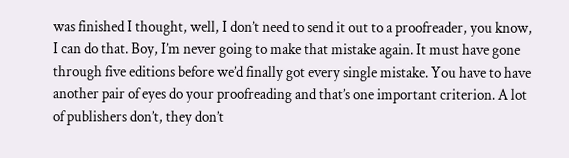was finished I thought, well, I don’t need to send it out to a proofreader, you know, I can do that. Boy, I’m never going to make that mistake again. It must have gone through five editions before we’d finally got every single mistake. You have to have another pair of eyes do your proofreading and that’s one important criterion. A lot of publishers don’t, they don’t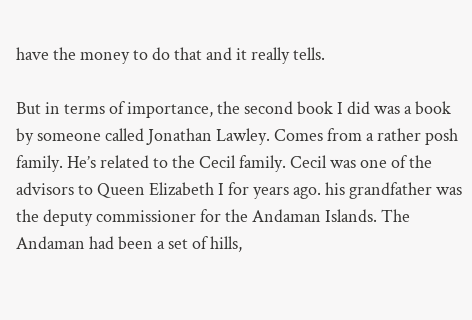have the money to do that and it really tells.

But in terms of importance, the second book I did was a book by someone called Jonathan Lawley. Comes from a rather posh family. He’s related to the Cecil family. Cecil was one of the advisors to Queen Elizabeth I for years ago. his grandfather was the deputy commissioner for the Andaman Islands. The Andaman had been a set of hills,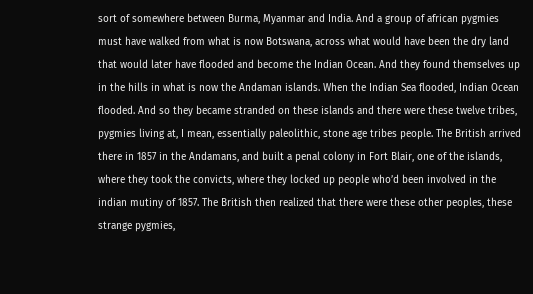sort of somewhere between Burma, Myanmar and India. And a group of african pygmies must have walked from what is now Botswana, across what would have been the dry land that would later have flooded and become the Indian Ocean. And they found themselves up in the hills in what is now the Andaman islands. When the Indian Sea flooded, Indian Ocean flooded. And so they became stranded on these islands and there were these twelve tribes, pygmies living at, I mean, essentially paleolithic, stone age tribes people. The British arrived there in 1857 in the Andamans, and built a penal colony in Fort Blair, one of the islands, where they took the convicts, where they locked up people who’d been involved in the indian mutiny of 1857. The British then realized that there were these other peoples, these strange pygmies,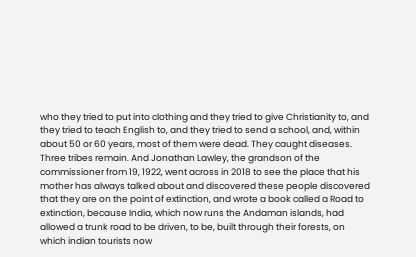who they tried to put into clothing and they tried to give Christianity to, and they tried to teach English to, and they tried to send a school, and, within about 50 or 60 years, most of them were dead. They caught diseases. Three tribes remain. And Jonathan Lawley, the grandson of the commissioner from 19, 1922, went across in 2018 to see the place that his mother has always talked about and discovered these people discovered that they are on the point of extinction, and wrote a book called a Road to extinction, because India, which now runs the Andaman islands, had allowed a trunk road to be driven, to be, built through their forests, on which indian tourists now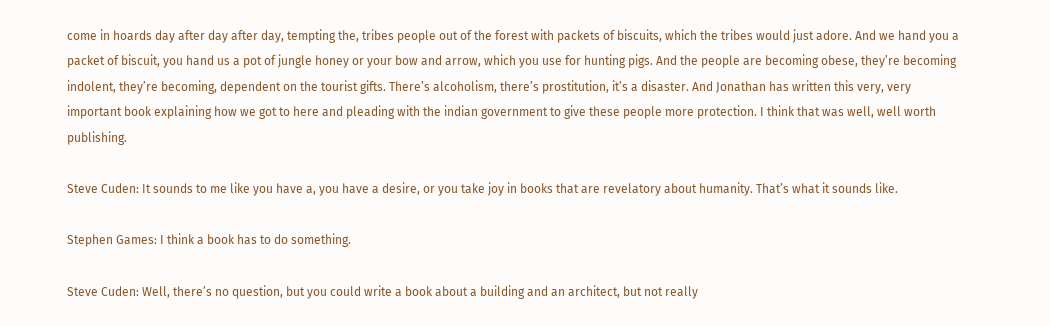come in hoards day after day after day, tempting the, tribes people out of the forest with packets of biscuits, which the tribes would just adore. And we hand you a packet of biscuit, you hand us a pot of jungle honey or your bow and arrow, which you use for hunting pigs. And the people are becoming obese, they’re becoming indolent, they’re becoming, dependent on the tourist gifts. There’s alcoholism, there’s prostitution, it’s a disaster. And Jonathan has written this very, very important book explaining how we got to here and pleading with the indian government to give these people more protection. I think that was well, well worth publishing.

Steve Cuden: It sounds to me like you have a, you have a desire, or you take joy in books that are revelatory about humanity. That’s what it sounds like.

Stephen Games: I think a book has to do something.

Steve Cuden: Well, there’s no question, but you could write a book about a building and an architect, but not really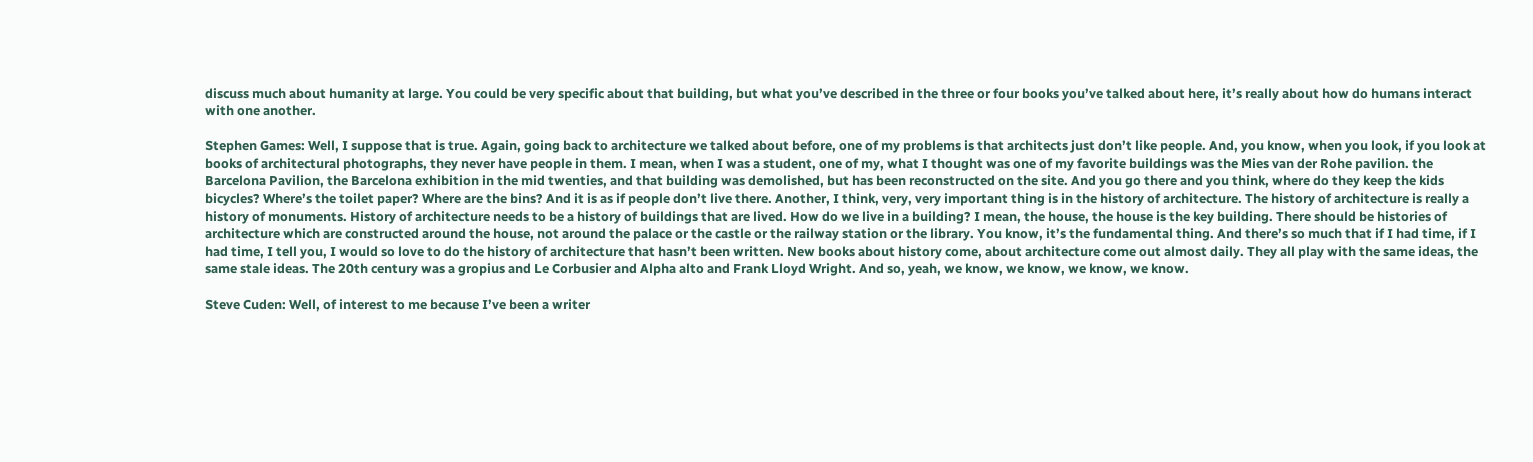discuss much about humanity at large. You could be very specific about that building, but what you’ve described in the three or four books you’ve talked about here, it’s really about how do humans interact with one another.

Stephen Games: Well, I suppose that is true. Again, going back to architecture we talked about before, one of my problems is that architects just don’t like people. And, you know, when you look, if you look at books of architectural photographs, they never have people in them. I mean, when I was a student, one of my, what I thought was one of my favorite buildings was the Mies van der Rohe pavilion. the Barcelona Pavilion, the Barcelona exhibition in the mid twenties, and that building was demolished, but has been reconstructed on the site. And you go there and you think, where do they keep the kids bicycles? Where’s the toilet paper? Where are the bins? And it is as if people don’t live there. Another, I think, very, very important thing is in the history of architecture. The history of architecture is really a history of monuments. History of architecture needs to be a history of buildings that are lived. How do we live in a building? I mean, the house, the house is the key building. There should be histories of architecture which are constructed around the house, not around the palace or the castle or the railway station or the library. You know, it’s the fundamental thing. And there’s so much that if I had time, if I had time, I tell you, I would so love to do the history of architecture that hasn’t been written. New books about history come, about architecture come out almost daily. They all play with the same ideas, the same stale ideas. The 20th century was a gropius and Le Corbusier and Alpha alto and Frank Lloyd Wright. And so, yeah, we know, we know, we know, we know.

Steve Cuden: Well, of interest to me because I’ve been a writer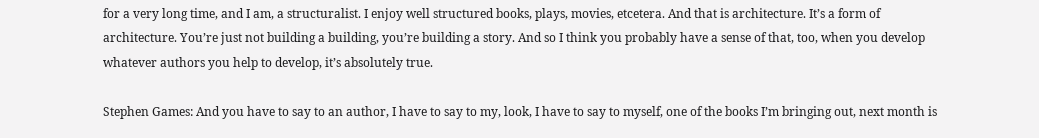for a very long time, and I am, a structuralist. I enjoy well structured books, plays, movies, etcetera. And that is architecture. It’s a form of architecture. You’re just not building a building, you’re building a story. And so I think you probably have a sense of that, too, when you develop whatever authors you help to develop, it’s absolutely true.

Stephen Games: And you have to say to an author, I have to say to my, look, I have to say to myself, one of the books I’m bringing out, next month is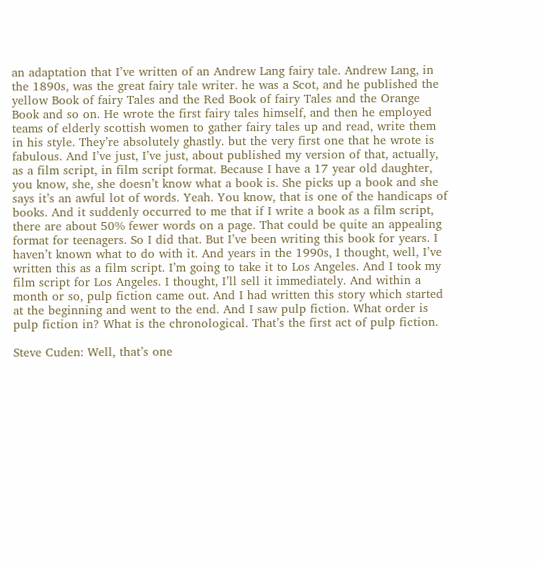an adaptation that I’ve written of an Andrew Lang fairy tale. Andrew Lang, in the 1890s, was the great fairy tale writer. he was a Scot, and he published the yellow Book of fairy Tales and the Red Book of fairy Tales and the Orange Book and so on. He wrote the first fairy tales himself, and then he employed teams of elderly scottish women to gather fairy tales up and read, write them in his style. They’re absolutely ghastly. but the very first one that he wrote is fabulous. And I’ve just, I’ve just, about published my version of that, actually, as a film script, in film script format. Because I have a 17 year old daughter, you know, she, she doesn’t know what a book is. She picks up a book and she says it’s an awful lot of words. Yeah. You know, that is one of the handicaps of books. And it suddenly occurred to me that if I write a book as a film script, there are about 50% fewer words on a page. That could be quite an appealing format for teenagers. So I did that. But I’ve been writing this book for years. I haven’t known what to do with it. And years in the 1990s, I thought, well, I’ve written this as a film script. I’m going to take it to Los Angeles. And I took my film script for Los Angeles. I thought, I’ll sell it immediately. And within a month or so, pulp fiction came out. And I had written this story which started at the beginning and went to the end. And I saw pulp fiction. What order is pulp fiction in? What is the chronological. That’s the first act of pulp fiction.

Steve Cuden: Well, that’s one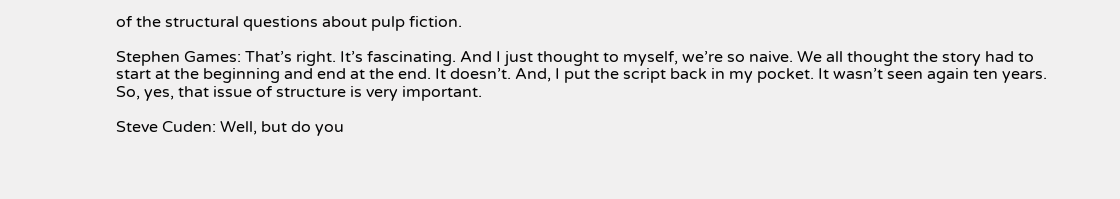of the structural questions about pulp fiction.

Stephen Games: That’s right. It’s fascinating. And I just thought to myself, we’re so naive. We all thought the story had to start at the beginning and end at the end. It doesn’t. And, I put the script back in my pocket. It wasn’t seen again ten years. So, yes, that issue of structure is very important.

Steve Cuden: Well, but do you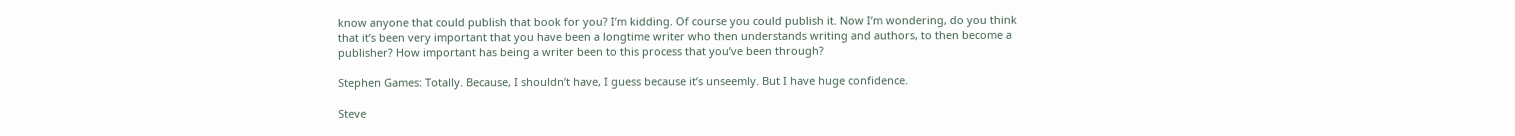know anyone that could publish that book for you? I’m kidding. Of course you could publish it. Now I’m wondering, do you think that it’s been very important that you have been a longtime writer who then understands writing and authors, to then become a publisher? How important has being a writer been to this process that you’ve been through?

Stephen Games: Totally. Because, I shouldn’t have, I guess because it’s unseemly. But I have huge confidence.

Steve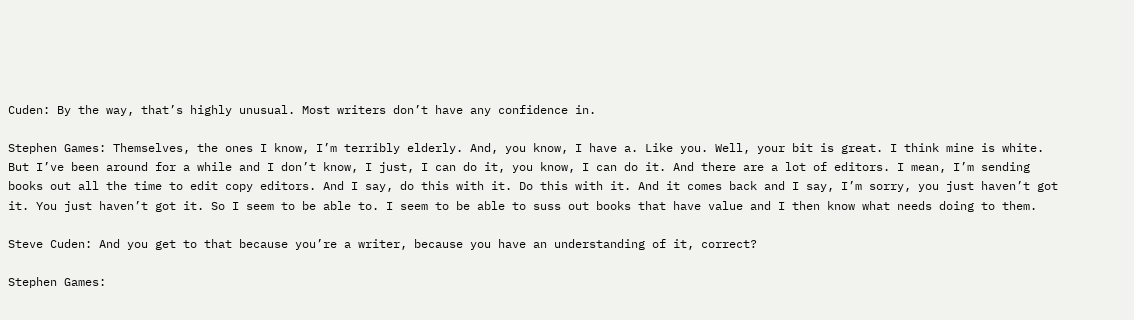Cuden: By the way, that’s highly unusual. Most writers don’t have any confidence in.

Stephen Games: Themselves, the ones I know, I’m terribly elderly. And, you know, I have a. Like you. Well, your bit is great. I think mine is white. But I’ve been around for a while and I don’t know, I just, I can do it, you know, I can do it. And there are a lot of editors. I mean, I’m sending books out all the time to edit copy editors. And I say, do this with it. Do this with it. And it comes back and I say, I’m sorry, you just haven’t got it. You just haven’t got it. So I seem to be able to. I seem to be able to suss out books that have value and I then know what needs doing to them.

Steve Cuden: And you get to that because you’re a writer, because you have an understanding of it, correct?

Stephen Games: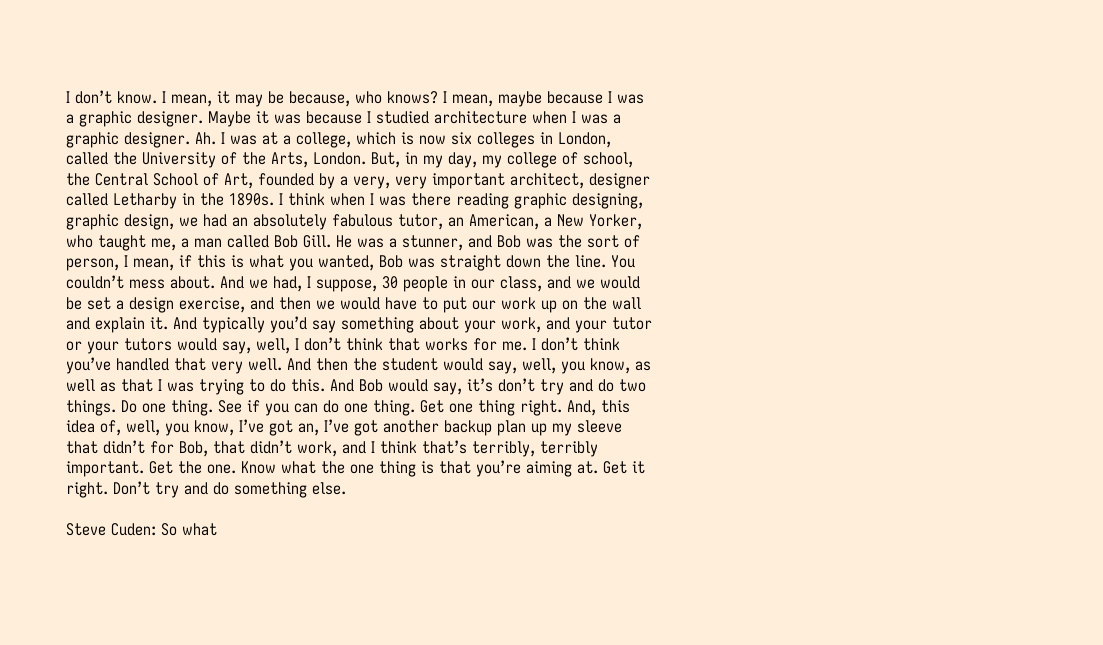I don’t know. I mean, it may be because, who knows? I mean, maybe because I was a graphic designer. Maybe it was because I studied architecture when I was a graphic designer. Ah. I was at a college, which is now six colleges in London, called the University of the Arts, London. But, in my day, my college of school, the Central School of Art, founded by a very, very important architect, designer called Letharby in the 1890s. I think when I was there reading graphic designing, graphic design, we had an absolutely fabulous tutor, an American, a New Yorker, who taught me, a man called Bob Gill. He was a stunner, and Bob was the sort of person, I mean, if this is what you wanted, Bob was straight down the line. You couldn’t mess about. And we had, I suppose, 30 people in our class, and we would be set a design exercise, and then we would have to put our work up on the wall and explain it. And typically you’d say something about your work, and your tutor or your tutors would say, well, I don’t think that works for me. I don’t think you’ve handled that very well. And then the student would say, well, you know, as well as that I was trying to do this. And Bob would say, it’s don’t try and do two things. Do one thing. See if you can do one thing. Get one thing right. And, this idea of, well, you know, I’ve got an, I’ve got another backup plan up my sleeve that didn’t for Bob, that didn’t work, and I think that’s terribly, terribly important. Get the one. Know what the one thing is that you’re aiming at. Get it right. Don’t try and do something else.

Steve Cuden: So what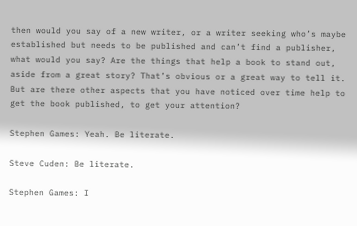then would you say of a new writer, or a writer seeking who’s maybe established but needs to be published and can’t find a publisher, what would you say? Are the things that help a book to stand out, aside from a great story? That’s obvious or a great way to tell it. But are there other aspects that you have noticed over time help to get the book published, to get your attention?

Stephen Games: Yeah. Be literate.

Steve Cuden: Be literate.

Stephen Games: I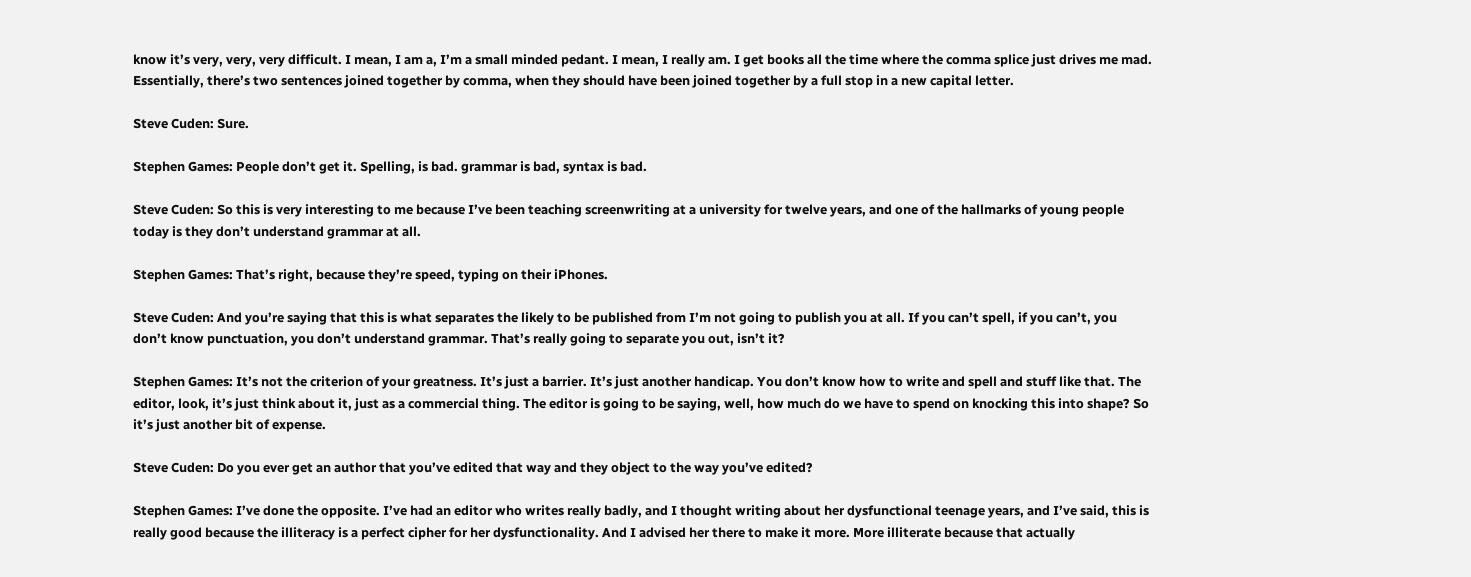know it’s very, very, very difficult. I mean, I am a, I’m a small minded pedant. I mean, I really am. I get books all the time where the comma splice just drives me mad. Essentially, there’s two sentences joined together by comma, when they should have been joined together by a full stop in a new capital letter.

Steve Cuden: Sure.

Stephen Games: People don’t get it. Spelling, is bad. grammar is bad, syntax is bad.

Steve Cuden: So this is very interesting to me because I’ve been teaching screenwriting at a university for twelve years, and one of the hallmarks of young people today is they don’t understand grammar at all.

Stephen Games: That’s right, because they’re speed, typing on their iPhones.

Steve Cuden: And you’re saying that this is what separates the likely to be published from I’m not going to publish you at all. If you can’t spell, if you can’t, you don’t know punctuation, you don’t understand grammar. That’s really going to separate you out, isn’t it?

Stephen Games: It’s not the criterion of your greatness. It’s just a barrier. It’s just another handicap. You don’t know how to write and spell and stuff like that. The editor, look, it’s just think about it, just as a commercial thing. The editor is going to be saying, well, how much do we have to spend on knocking this into shape? So it’s just another bit of expense.

Steve Cuden: Do you ever get an author that you’ve edited that way and they object to the way you’ve edited?

Stephen Games: I’ve done the opposite. I’ve had an editor who writes really badly, and I thought writing about her dysfunctional teenage years, and I’ve said, this is really good because the illiteracy is a perfect cipher for her dysfunctionality. And I advised her there to make it more. More illiterate because that actually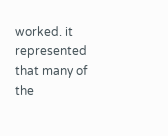worked. it represented that many of the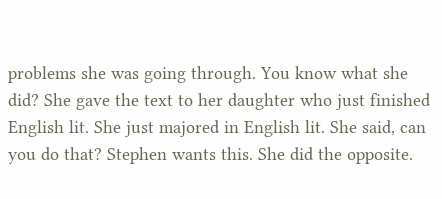problems she was going through. You know what she did? She gave the text to her daughter who just finished English lit. She just majored in English lit. She said, can you do that? Stephen wants this. She did the opposite.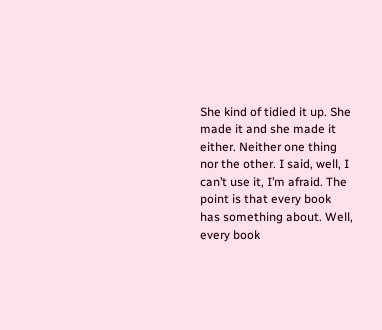She kind of tidied it up. She made it and she made it either. Neither one thing nor the other. I said, well, I can’t use it, I’m afraid. The point is that every book has something about. Well, every book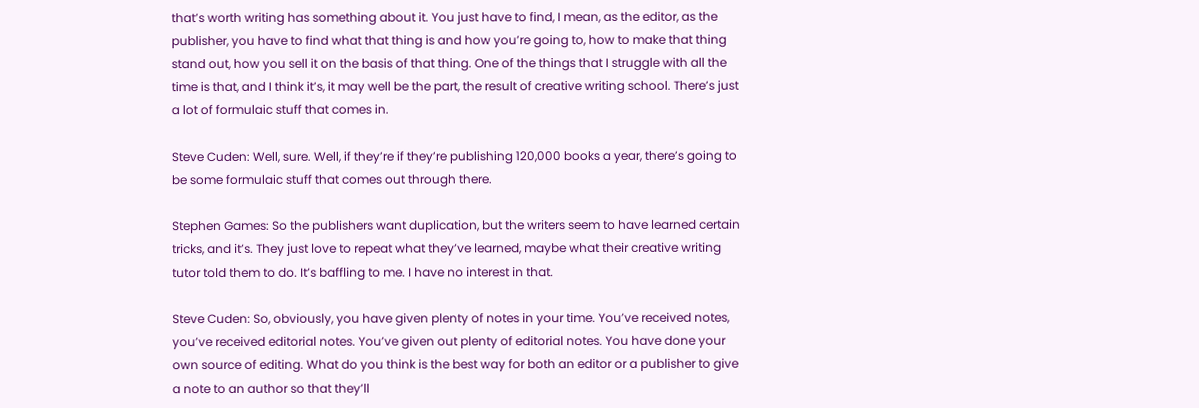that’s worth writing has something about it. You just have to find, I mean, as the editor, as the publisher, you have to find what that thing is and how you’re going to, how to make that thing stand out, how you sell it on the basis of that thing. One of the things that I struggle with all the time is that, and I think it’s, it may well be the part, the result of creative writing school. There’s just a lot of formulaic stuff that comes in.

Steve Cuden: Well, sure. Well, if they’re if they’re publishing 120,000 books a year, there’s going to be some formulaic stuff that comes out through there.

Stephen Games: So the publishers want duplication, but the writers seem to have learned certain tricks, and it’s. They just love to repeat what they’ve learned, maybe what their creative writing tutor told them to do. It’s baffling to me. I have no interest in that.

Steve Cuden: So, obviously, you have given plenty of notes in your time. You’ve received notes, you’ve received editorial notes. You’ve given out plenty of editorial notes. You have done your own source of editing. What do you think is the best way for both an editor or a publisher to give a note to an author so that they’ll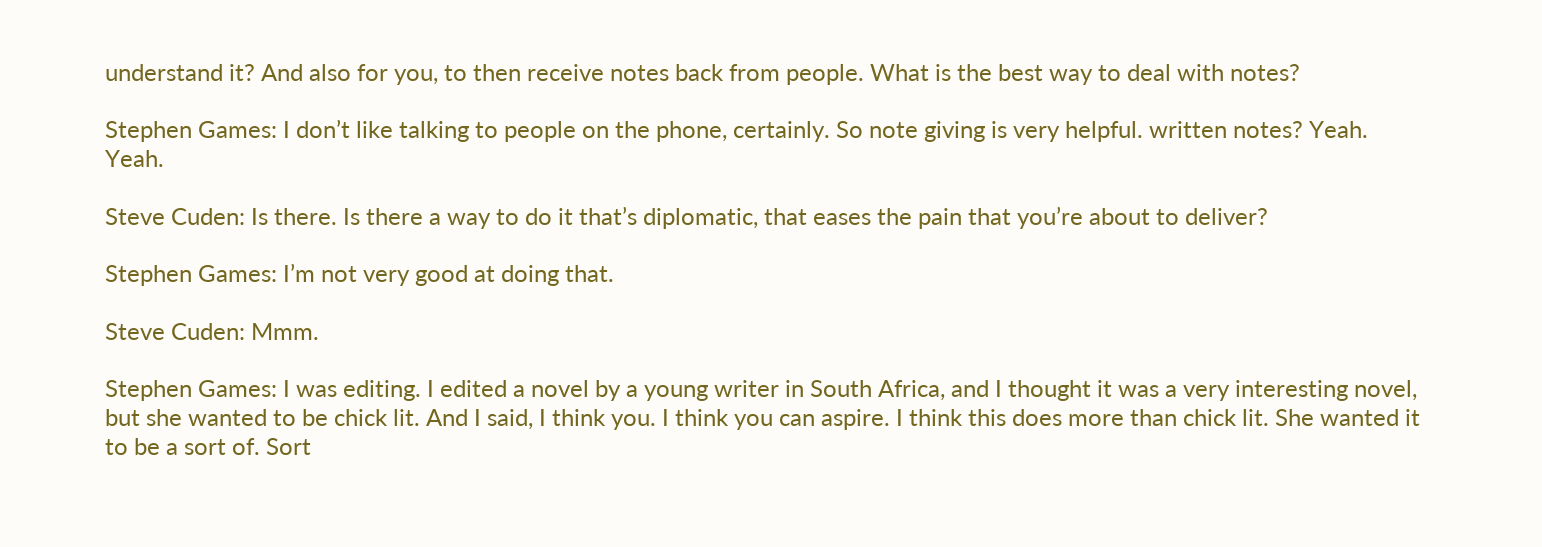understand it? And also for you, to then receive notes back from people. What is the best way to deal with notes?

Stephen Games: I don’t like talking to people on the phone, certainly. So note giving is very helpful. written notes? Yeah. Yeah.

Steve Cuden: Is there. Is there a way to do it that’s diplomatic, that eases the pain that you’re about to deliver?

Stephen Games: I’m not very good at doing that.

Steve Cuden: Mmm.

Stephen Games: I was editing. I edited a novel by a young writer in South Africa, and I thought it was a very interesting novel, but she wanted to be chick lit. And I said, I think you. I think you can aspire. I think this does more than chick lit. She wanted it to be a sort of. Sort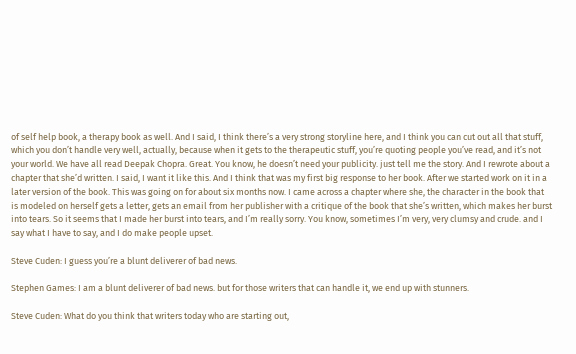of self help book, a therapy book as well. And I said, I think there’s a very strong storyline here, and I think you can cut out all that stuff, which you don’t handle very well, actually, because when it gets to the therapeutic stuff, you’re quoting people you’ve read, and it’s not your world. We have all read Deepak Chopra. Great. You know, he doesn’t need your publicity. just tell me the story. And I rewrote about a chapter that she’d written. I said, I want it like this. And I think that was my first big response to her book. After we started work on it in a later version of the book. This was going on for about six months now. I came across a chapter where she, the character in the book that is modeled on herself gets a letter, gets an email from her publisher with a critique of the book that she’s written, which makes her burst into tears. So it seems that I made her burst into tears, and I’m really sorry. You know, sometimes I’m very, very clumsy and crude. and I say what I have to say, and I do make people upset.

Steve Cuden: I guess you’re a blunt deliverer of bad news.

Stephen Games: I am a blunt deliverer of bad news. but for those writers that can handle it, we end up with stunners.

Steve Cuden: What do you think that writers today who are starting out,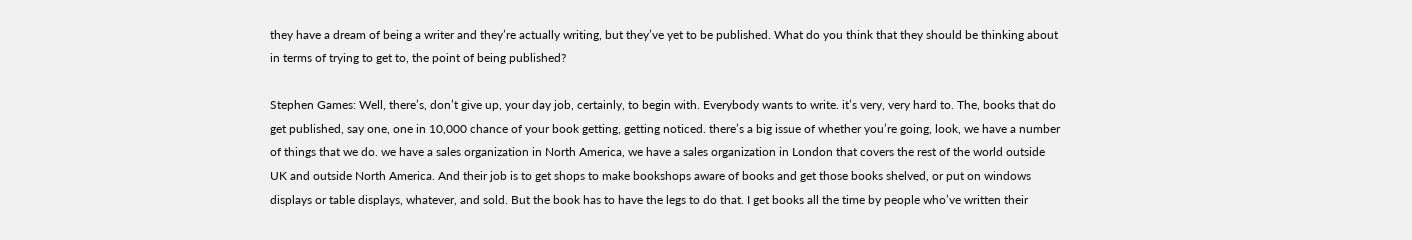they have a dream of being a writer and they’re actually writing, but they’ve yet to be published. What do you think that they should be thinking about in terms of trying to get to, the point of being published?

Stephen Games: Well, there’s, don’t give up, your day job, certainly, to begin with. Everybody wants to write. it’s very, very hard to. The, books that do get published, say one, one in 10,000 chance of your book getting, getting noticed. there’s a big issue of whether you’re going, look, we have a number of things that we do. we have a sales organization in North America, we have a sales organization in London that covers the rest of the world outside UK and outside North America. And their job is to get shops to make bookshops aware of books and get those books shelved, or put on windows displays or table displays, whatever, and sold. But the book has to have the legs to do that. I get books all the time by people who’ve written their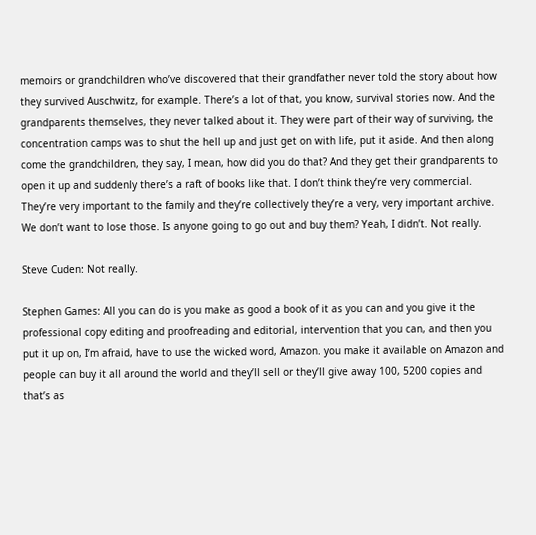memoirs or grandchildren who’ve discovered that their grandfather never told the story about how they survived Auschwitz, for example. There’s a lot of that, you know, survival stories now. And the grandparents themselves, they never talked about it. They were part of their way of surviving, the concentration camps was to shut the hell up and just get on with life, put it aside. And then along come the grandchildren, they say, I mean, how did you do that? And they get their grandparents to open it up and suddenly there’s a raft of books like that. I don’t think they’re very commercial. They’re very important to the family and they’re collectively they’re a very, very important archive. We don’t want to lose those. Is anyone going to go out and buy them? Yeah, I didn’t. Not really.

Steve Cuden: Not really.

Stephen Games: All you can do is you make as good a book of it as you can and you give it the professional copy editing and proofreading and editorial, intervention that you can, and then you put it up on, I’m afraid, have to use the wicked word, Amazon. you make it available on Amazon and people can buy it all around the world and they’ll sell or they’ll give away 100, 5200 copies and that’s as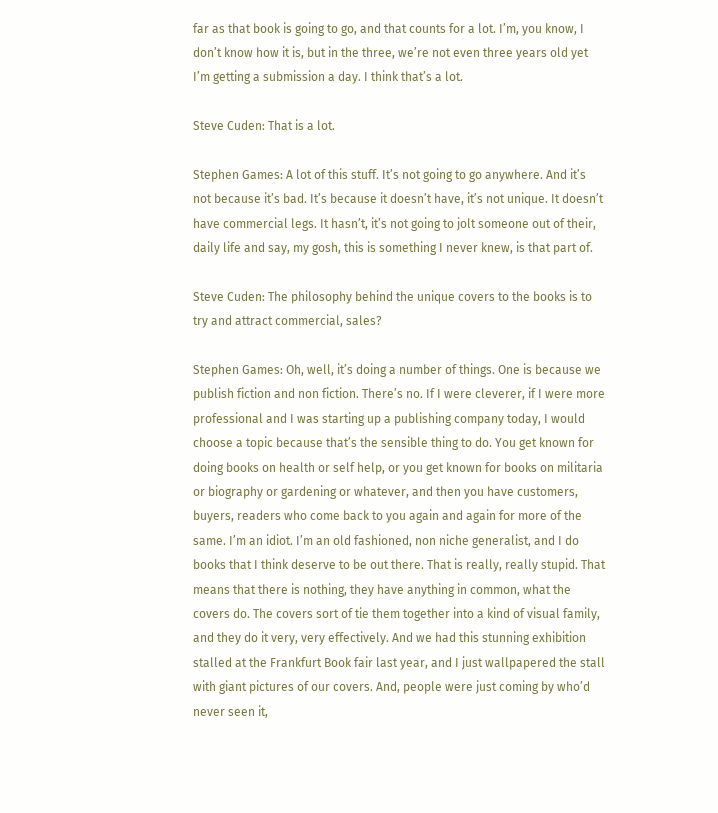far as that book is going to go, and that counts for a lot. I’m, you know, I don’t know how it is, but in the three, we’re not even three years old yet I’m getting a submission a day. I think that’s a lot.

Steve Cuden: That is a lot.

Stephen Games: A lot of this stuff. It’s not going to go anywhere. And it’s not because it’s bad. It’s because it doesn’t have, it’s not unique. It doesn’t have commercial legs. It hasn’t, it’s not going to jolt someone out of their, daily life and say, my gosh, this is something I never knew, is that part of.

Steve Cuden: The philosophy behind the unique covers to the books is to try and attract commercial, sales?

Stephen Games: Oh, well, it’s doing a number of things. One is because we publish fiction and non fiction. There’s no. If I were cleverer, if I were more professional and I was starting up a publishing company today, I would choose a topic because that’s the sensible thing to do. You get known for doing books on health or self help, or you get known for books on militaria or biography or gardening or whatever, and then you have customers, buyers, readers who come back to you again and again for more of the same. I’m an idiot. I’m an old fashioned, non niche generalist, and I do books that I think deserve to be out there. That is really, really stupid. That means that there is nothing, they have anything in common, what the covers do. The covers sort of tie them together into a kind of visual family, and they do it very, very effectively. And we had this stunning exhibition stalled at the Frankfurt Book fair last year, and I just wallpapered the stall with giant pictures of our covers. And, people were just coming by who’d never seen it,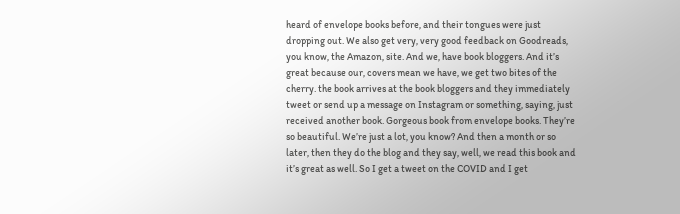heard of envelope books before, and their tongues were just dropping out. We also get very, very good feedback on Goodreads, you know, the Amazon, site. And we, have book bloggers. And it’s great because our, covers mean we have, we get two bites of the cherry. the book arrives at the book bloggers and they immediately tweet or send up a message on Instagram or something, saying, just received another book. Gorgeous book from envelope books. They’re so beautiful. We’re just a lot, you know? And then a month or so later, then they do the blog and they say, well, we read this book and it’s great as well. So I get a tweet on the COVID and I get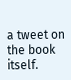a tweet on the book itself.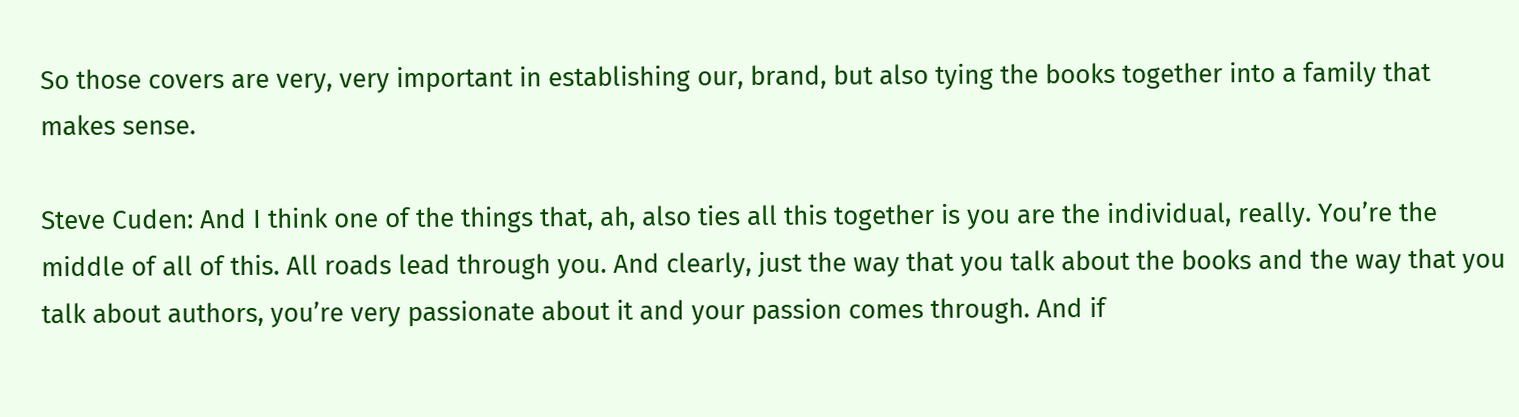So those covers are very, very important in establishing our, brand, but also tying the books together into a family that makes sense.

Steve Cuden: And I think one of the things that, ah, also ties all this together is you are the individual, really. You’re the middle of all of this. All roads lead through you. And clearly, just the way that you talk about the books and the way that you talk about authors, you’re very passionate about it and your passion comes through. And if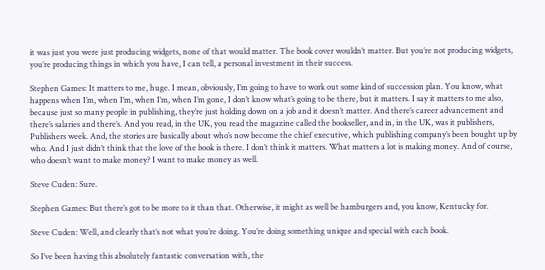it was just you were just producing widgets, none of that would matter. The book cover wouldn’t matter. But you’re not producing widgets, you’re producing things in which you have, I can tell, a personal investment in their success.

Stephen Games: It matters to me, huge. I mean, obviously, I’m going to have to work out some kind of succession plan. You know, what happens when I’m, when I’m, when I’m, when I’m gone, I don’t know what’s going to be there, but it matters. I say it matters to me also, because just so many people in publishing, they’re just holding down on a job and it doesn’t matter. And there’s career advancement and there’s salaries and there’s. And you read, in the UK, you read the magazine called the bookseller, and in, in the UK, was it publishers, Publishers week. And, the stories are basically about who’s now become the chief executive, which publishing company’s been bought up by who. And I just didn’t think that the love of the book is there. I don’t think it matters. What matters a lot is making money. And of course, who doesn’t want to make money? I want to make money as well.

Steve Cuden: Sure.

Stephen Games: But there’s got to be more to it than that. Otherwise, it might as well be hamburgers and, you know, Kentucky for.

Steve Cuden: Well, and clearly that’s not what you’re doing. You’re doing something unique and special with each book.

So I’ve been having this absolutely fantastic conversation with, the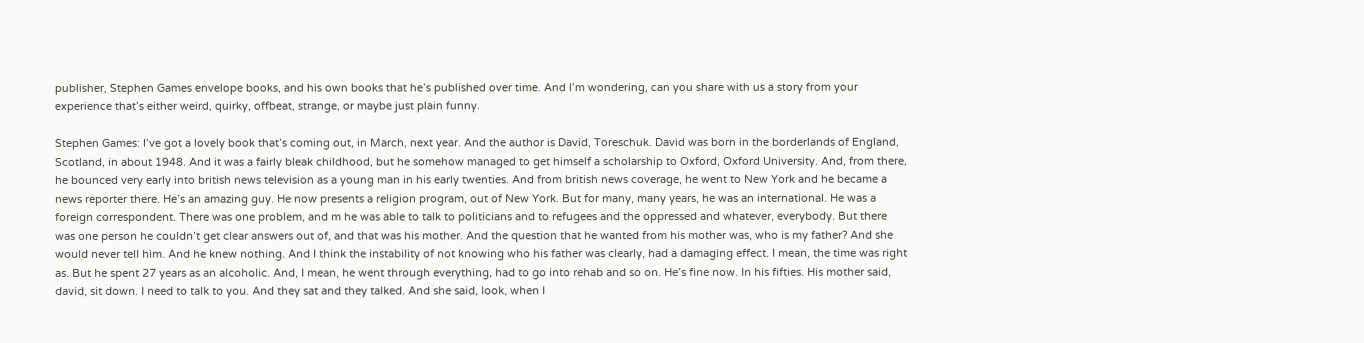publisher, Stephen Games envelope books, and his own books that he’s published over time. And I’m wondering, can you share with us a story from your experience that’s either weird, quirky, offbeat, strange, or maybe just plain funny.

Stephen Games: I’ve got a lovely book that’s coming out, in March, next year. And the author is David, Toreschuk. David was born in the borderlands of England, Scotland, in about 1948. And it was a fairly bleak childhood, but he somehow managed to get himself a scholarship to Oxford, Oxford University. And, from there, he bounced very early into british news television as a young man in his early twenties. And from british news coverage, he went to New York and he became a news reporter there. He’s an amazing guy. He now presents a religion program, out of New York. But for many, many years, he was an international. He was a foreign correspondent. There was one problem, and m he was able to talk to politicians and to refugees and the oppressed and whatever, everybody. But there was one person he couldn’t get clear answers out of, and that was his mother. And the question that he wanted from his mother was, who is my father? And she would never tell him. And he knew nothing. And I think the instability of not knowing who his father was clearly, had a damaging effect. I mean, the time was right as. But he spent 27 years as an alcoholic. And, I mean, he went through everything, had to go into rehab and so on. He’s fine now. In his fifties. His mother said, david, sit down. I need to talk to you. And they sat and they talked. And she said, look, when I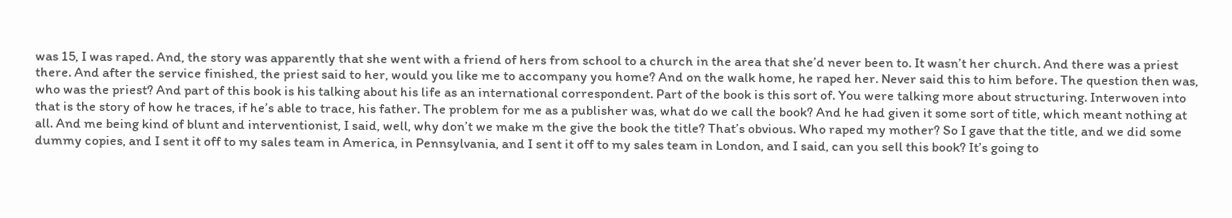was 15, I was raped. And, the story was apparently that she went with a friend of hers from school to a church in the area that she’d never been to. It wasn’t her church. And there was a priest there. And after the service finished, the priest said to her, would you like me to accompany you home? And on the walk home, he raped her. Never said this to him before. The question then was, who was the priest? And part of this book is his talking about his life as an international correspondent. Part of the book is this sort of. You were talking more about structuring. Interwoven into that is the story of how he traces, if he’s able to trace, his father. The problem for me as a publisher was, what do we call the book? And he had given it some sort of title, which meant nothing at all. And me being kind of blunt and interventionist, I said, well, why don’t we make m the give the book the title? That’s obvious. Who raped my mother? So I gave that the title, and we did some dummy copies, and I sent it off to my sales team in America, in Pennsylvania, and I sent it off to my sales team in London, and I said, can you sell this book? It’s going to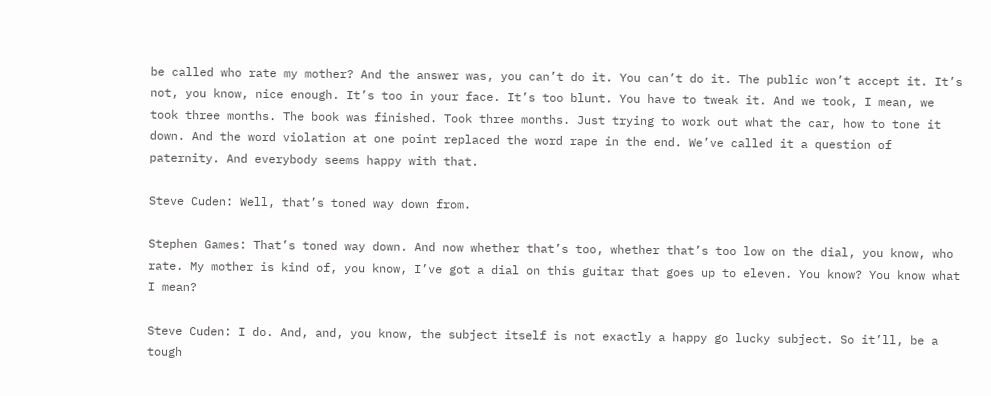be called who rate my mother? And the answer was, you can’t do it. You can’t do it. The public won’t accept it. It’s not, you know, nice enough. It’s too in your face. It’s too blunt. You have to tweak it. And we took, I mean, we took three months. The book was finished. Took three months. Just trying to work out what the car, how to tone it down. And the word violation at one point replaced the word rape in the end. We’ve called it a question of paternity. And everybody seems happy with that.

Steve Cuden: Well, that’s toned way down from.

Stephen Games: That’s toned way down. And now whether that’s too, whether that’s too low on the dial, you know, who rate. My mother is kind of, you know, I’ve got a dial on this guitar that goes up to eleven. You know? You know what I mean?

Steve Cuden: I do. And, and, you know, the subject itself is not exactly a happy go lucky subject. So it’ll, be a tough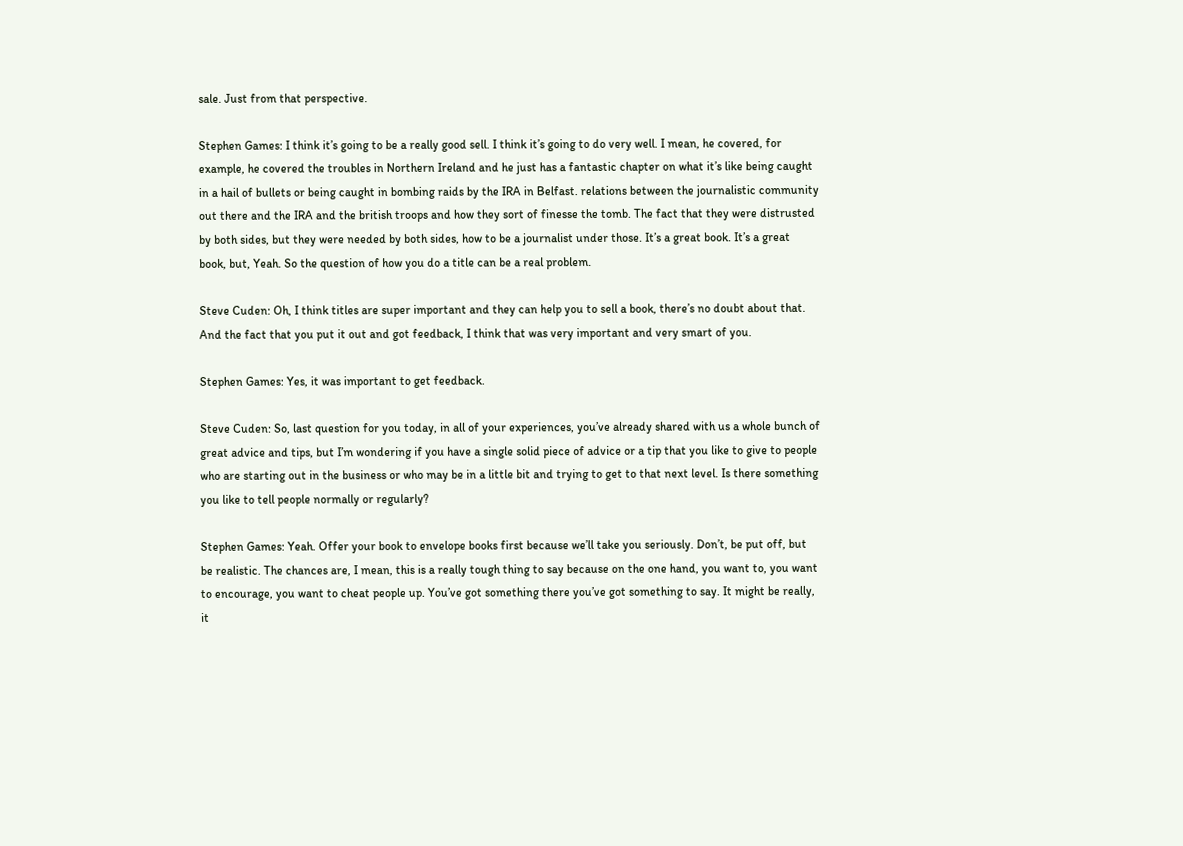sale. Just from that perspective.

Stephen Games: I think it’s going to be a really good sell. I think it’s going to do very well. I mean, he covered, for example, he covered the troubles in Northern Ireland and he just has a fantastic chapter on what it’s like being caught in a hail of bullets or being caught in bombing raids by the IRA in Belfast. relations between the journalistic community out there and the IRA and the british troops and how they sort of finesse the tomb. The fact that they were distrusted by both sides, but they were needed by both sides, how to be a journalist under those. It’s a great book. It’s a great book, but, Yeah. So the question of how you do a title can be a real problem.

Steve Cuden: Oh, I think titles are super important and they can help you to sell a book, there’s no doubt about that. And the fact that you put it out and got feedback, I think that was very important and very smart of you.

Stephen Games: Yes, it was important to get feedback.

Steve Cuden: So, last question for you today, in all of your experiences, you’ve already shared with us a whole bunch of great advice and tips, but I’m wondering if you have a single solid piece of advice or a tip that you like to give to people who are starting out in the business or who may be in a little bit and trying to get to that next level. Is there something you like to tell people normally or regularly?

Stephen Games: Yeah. Offer your book to envelope books first because we’ll take you seriously. Don’t, be put off, but be realistic. The chances are, I mean, this is a really tough thing to say because on the one hand, you want to, you want to encourage, you want to cheat people up. You’ve got something there you’ve got something to say. It might be really, it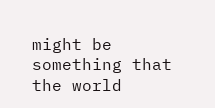might be something that the world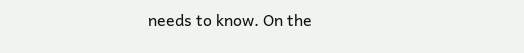needs to know. On the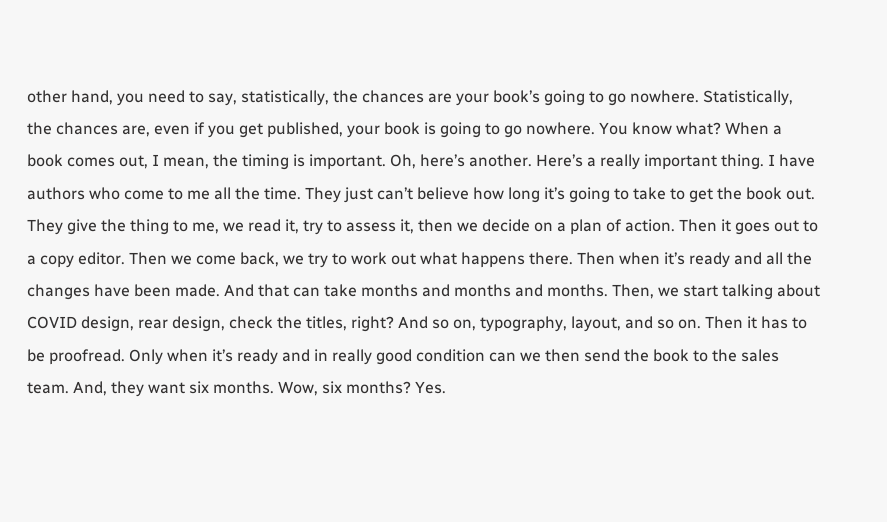other hand, you need to say, statistically, the chances are your book’s going to go nowhere. Statistically, the chances are, even if you get published, your book is going to go nowhere. You know what? When a book comes out, I mean, the timing is important. Oh, here’s another. Here’s a really important thing. I have authors who come to me all the time. They just can’t believe how long it’s going to take to get the book out. They give the thing to me, we read it, try to assess it, then we decide on a plan of action. Then it goes out to a copy editor. Then we come back, we try to work out what happens there. Then when it’s ready and all the changes have been made. And that can take months and months and months. Then, we start talking about COVID design, rear design, check the titles, right? And so on, typography, layout, and so on. Then it has to be proofread. Only when it’s ready and in really good condition can we then send the book to the sales team. And, they want six months. Wow, six months? Yes.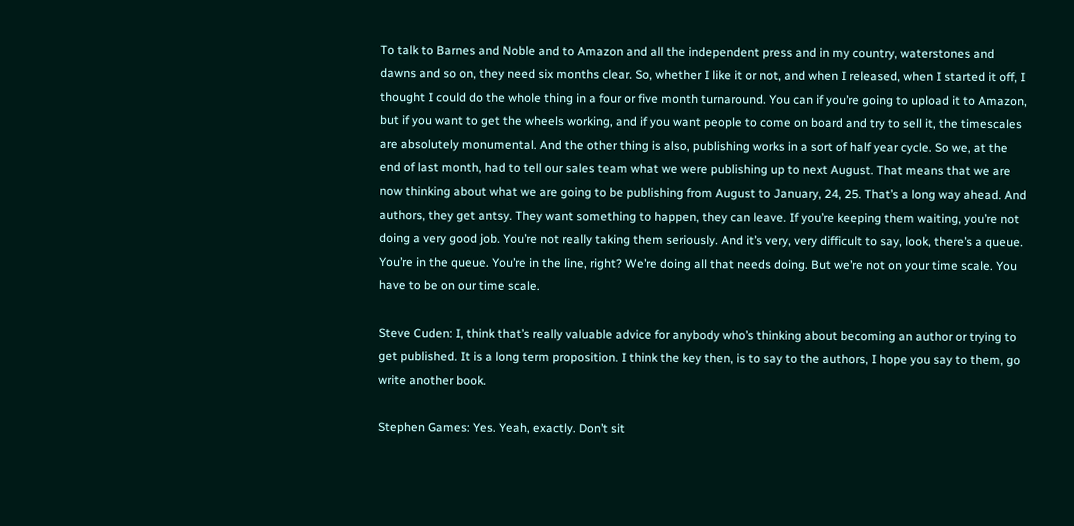To talk to Barnes and Noble and to Amazon and all the independent press and in my country, waterstones and dawns and so on, they need six months clear. So, whether I like it or not, and when I released, when I started it off, I thought I could do the whole thing in a four or five month turnaround. You can if you’re going to upload it to Amazon, but if you want to get the wheels working, and if you want people to come on board and try to sell it, the timescales are absolutely monumental. And the other thing is also, publishing works in a sort of half year cycle. So we, at the end of last month, had to tell our sales team what we were publishing up to next August. That means that we are now thinking about what we are going to be publishing from August to January, 24, 25. That’s a long way ahead. And authors, they get antsy. They want something to happen, they can leave. If you’re keeping them waiting, you’re not doing a very good job. You’re not really taking them seriously. And it’s very, very difficult to say, look, there’s a queue. You’re in the queue. You’re in the line, right? We’re doing all that needs doing. But we’re not on your time scale. You have to be on our time scale.

Steve Cuden: I, think that’s really valuable advice for anybody who’s thinking about becoming an author or trying to get published. It is a long term proposition. I think the key then, is to say to the authors, I hope you say to them, go write another book.

Stephen Games: Yes. Yeah, exactly. Don’t sit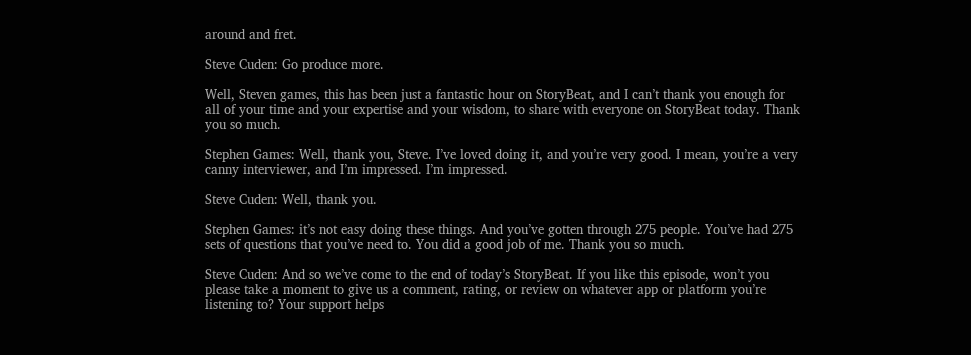around and fret.

Steve Cuden: Go produce more.

Well, Steven games, this has been just a fantastic hour on StoryBeat, and I can’t thank you enough for all of your time and your expertise and your wisdom, to share with everyone on StoryBeat today. Thank you so much.

Stephen Games: Well, thank you, Steve. I’ve loved doing it, and you’re very good. I mean, you’re a very canny interviewer, and I’m impressed. I’m impressed.

Steve Cuden: Well, thank you.

Stephen Games: it’s not easy doing these things. And you’ve gotten through 275 people. You’ve had 275 sets of questions that you’ve need to. You did a good job of me. Thank you so much.

Steve Cuden: And so we’ve come to the end of today’s StoryBeat. If you like this episode, won’t you please take a moment to give us a comment, rating, or review on whatever app or platform you’re listening to? Your support helps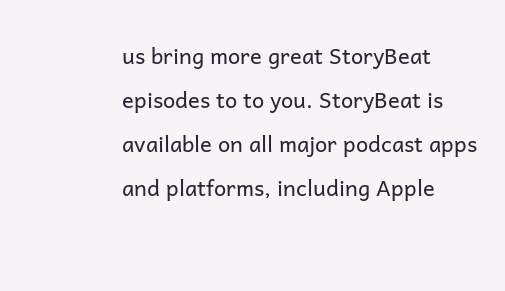us bring more great StoryBeat episodes to to you. StoryBeat is available on all major podcast apps and platforms, including Apple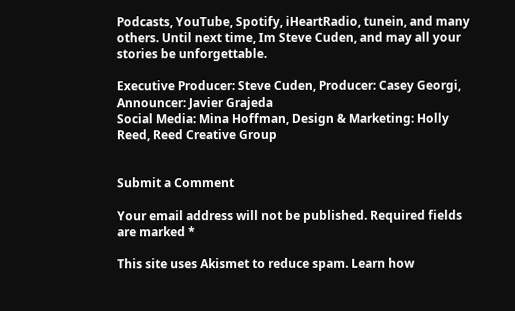Podcasts, YouTube, Spotify, iHeartRadio, tunein, and many others. Until next time, Im Steve Cuden, and may all your stories be unforgettable.

Executive Producer: Steve Cuden, Producer: Casey Georgi, Announcer: Javier Grajeda
Social Media: Mina Hoffman, Design & Marketing: Holly Reed, Reed Creative Group


Submit a Comment

Your email address will not be published. Required fields are marked *

This site uses Akismet to reduce spam. Learn how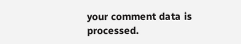your comment data is processed.